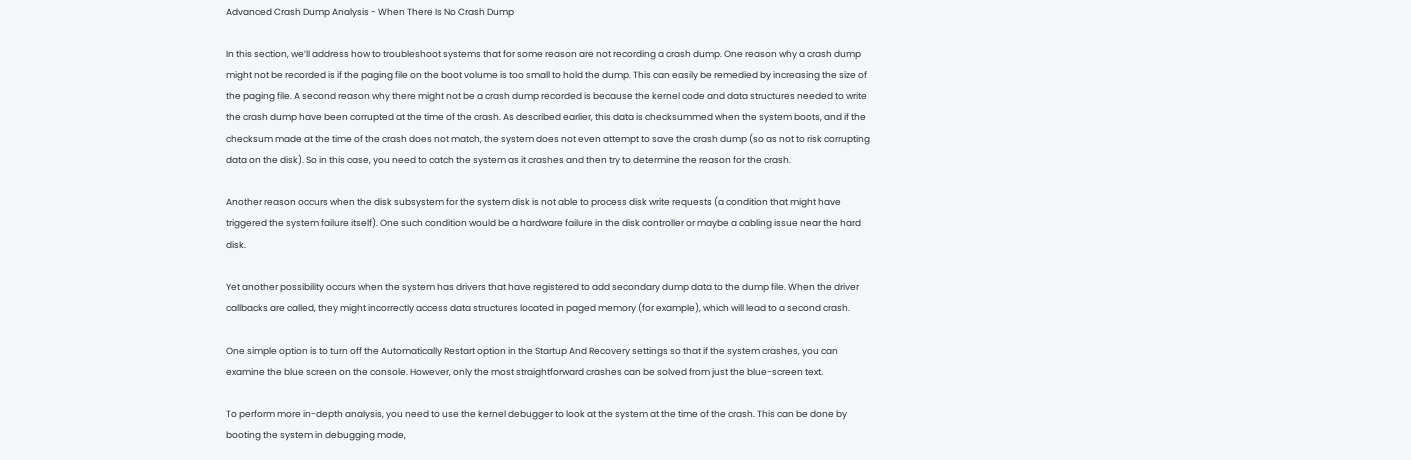Advanced Crash Dump Analysis - When There Is No Crash Dump

In this section, we’ll address how to troubleshoot systems that for some reason are not recording a crash dump. One reason why a crash dump might not be recorded is if the paging file on the boot volume is too small to hold the dump. This can easily be remedied by increasing the size of the paging file. A second reason why there might not be a crash dump recorded is because the kernel code and data structures needed to write the crash dump have been corrupted at the time of the crash. As described earlier, this data is checksummed when the system boots, and if the checksum made at the time of the crash does not match, the system does not even attempt to save the crash dump (so as not to risk corrupting data on the disk). So in this case, you need to catch the system as it crashes and then try to determine the reason for the crash.

Another reason occurs when the disk subsystem for the system disk is not able to process disk write requests (a condition that might have triggered the system failure itself). One such condition would be a hardware failure in the disk controller or maybe a cabling issue near the hard disk.

Yet another possibility occurs when the system has drivers that have registered to add secondary dump data to the dump file. When the driver callbacks are called, they might incorrectly access data structures located in paged memory (for example), which will lead to a second crash.

One simple option is to turn off the Automatically Restart option in the Startup And Recovery settings so that if the system crashes, you can examine the blue screen on the console. However, only the most straightforward crashes can be solved from just the blue-screen text.

To perform more in-depth analysis, you need to use the kernel debugger to look at the system at the time of the crash. This can be done by booting the system in debugging mode,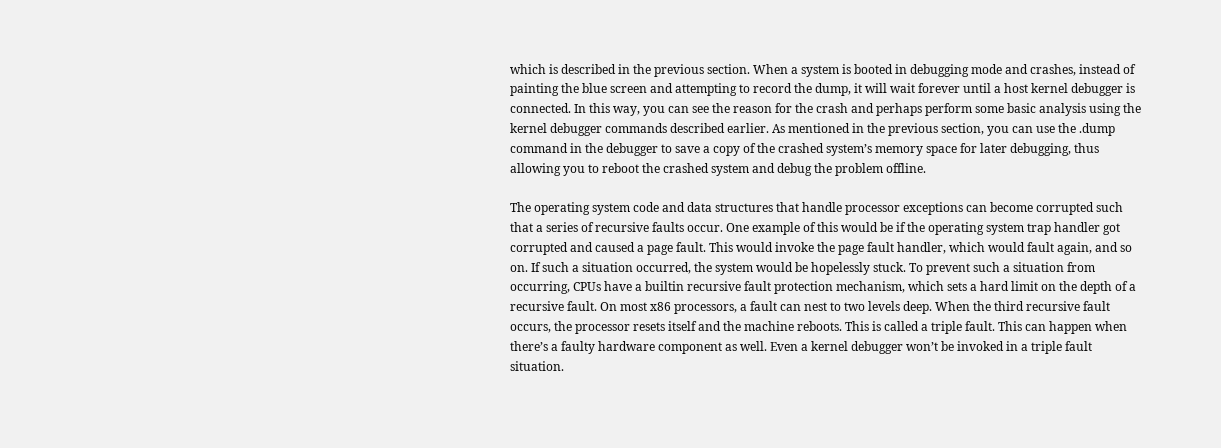which is described in the previous section. When a system is booted in debugging mode and crashes, instead of painting the blue screen and attempting to record the dump, it will wait forever until a host kernel debugger is connected. In this way, you can see the reason for the crash and perhaps perform some basic analysis using the kernel debugger commands described earlier. As mentioned in the previous section, you can use the .dump command in the debugger to save a copy of the crashed system’s memory space for later debugging, thus allowing you to reboot the crashed system and debug the problem offline.

The operating system code and data structures that handle processor exceptions can become corrupted such that a series of recursive faults occur. One example of this would be if the operating system trap handler got corrupted and caused a page fault. This would invoke the page fault handler, which would fault again, and so on. If such a situation occurred, the system would be hopelessly stuck. To prevent such a situation from occurring, CPUs have a builtin recursive fault protection mechanism, which sets a hard limit on the depth of a recursive fault. On most x86 processors, a fault can nest to two levels deep. When the third recursive fault occurs, the processor resets itself and the machine reboots. This is called a triple fault. This can happen when there’s a faulty hardware component as well. Even a kernel debugger won’t be invoked in a triple fault situation.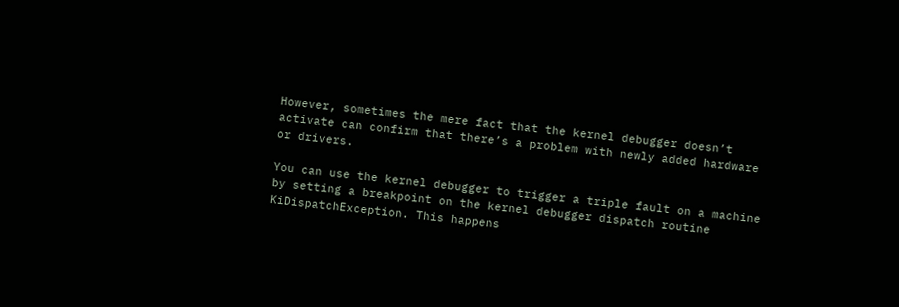However, sometimes the mere fact that the kernel debugger doesn’t activate can confirm that there’s a problem with newly added hardware or drivers.

You can use the kernel debugger to trigger a triple fault on a machine by setting a breakpoint on the kernel debugger dispatch routine KiDispatchException. This happens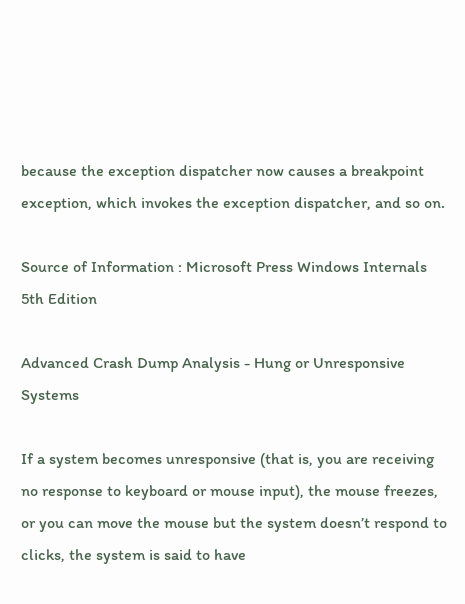because the exception dispatcher now causes a breakpoint exception, which invokes the exception dispatcher, and so on.

Source of Information : Microsoft Press Windows Internals 5th Edition

Advanced Crash Dump Analysis - Hung or Unresponsive Systems

If a system becomes unresponsive (that is, you are receiving no response to keyboard or mouse input), the mouse freezes, or you can move the mouse but the system doesn’t respond to clicks, the system is said to have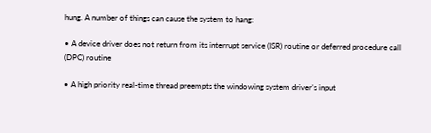hung. A number of things can cause the system to hang:

• A device driver does not return from its interrupt service (ISR) routine or deferred procedure call (DPC) routine

• A high priority real-time thread preempts the windowing system driver’s input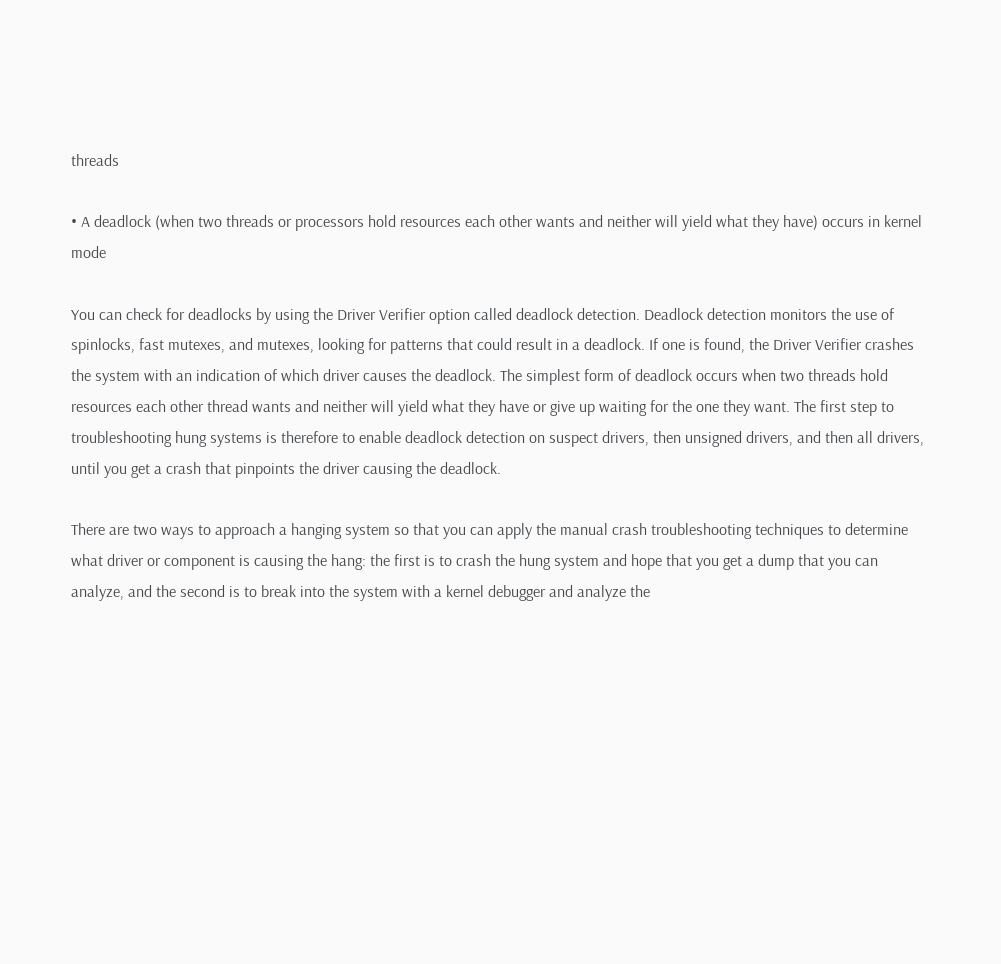threads

• A deadlock (when two threads or processors hold resources each other wants and neither will yield what they have) occurs in kernel mode

You can check for deadlocks by using the Driver Verifier option called deadlock detection. Deadlock detection monitors the use of spinlocks, fast mutexes, and mutexes, looking for patterns that could result in a deadlock. If one is found, the Driver Verifier crashes the system with an indication of which driver causes the deadlock. The simplest form of deadlock occurs when two threads hold resources each other thread wants and neither will yield what they have or give up waiting for the one they want. The first step to troubleshooting hung systems is therefore to enable deadlock detection on suspect drivers, then unsigned drivers, and then all drivers, until you get a crash that pinpoints the driver causing the deadlock.

There are two ways to approach a hanging system so that you can apply the manual crash troubleshooting techniques to determine what driver or component is causing the hang: the first is to crash the hung system and hope that you get a dump that you can analyze, and the second is to break into the system with a kernel debugger and analyze the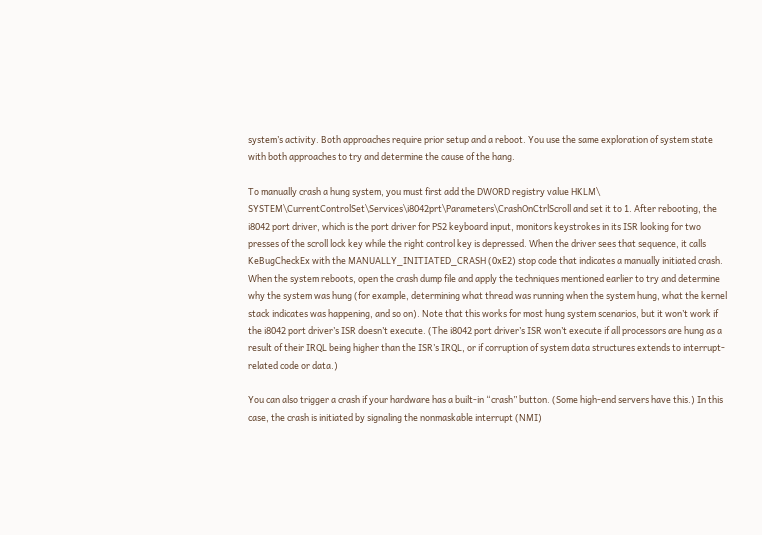system’s activity. Both approaches require prior setup and a reboot. You use the same exploration of system state with both approaches to try and determine the cause of the hang.

To manually crash a hung system, you must first add the DWORD registry value HKLM\
SYSTEM\CurrentControlSet\Services\i8042prt\Parameters\CrashOnCtrlScroll and set it to 1. After rebooting, the i8042 port driver, which is the port driver for PS2 keyboard input, monitors keystrokes in its ISR looking for two presses of the scroll lock key while the right control key is depressed. When the driver sees that sequence, it calls KeBugCheckEx with the MANUALLY_INITIATED_CRASH (0xE2) stop code that indicates a manually initiated crash. When the system reboots, open the crash dump file and apply the techniques mentioned earlier to try and determine why the system was hung (for example, determining what thread was running when the system hung, what the kernel stack indicates was happening, and so on). Note that this works for most hung system scenarios, but it won’t work if the i8042 port driver’s ISR doesn’t execute. (The i8042 port driver’s ISR won’t execute if all processors are hung as a result of their IRQL being higher than the ISR’s IRQL, or if corruption of system data structures extends to interrupt-related code or data.)

You can also trigger a crash if your hardware has a built-in “crash” button. (Some high-end servers have this.) In this case, the crash is initiated by signaling the nonmaskable interrupt (NMI)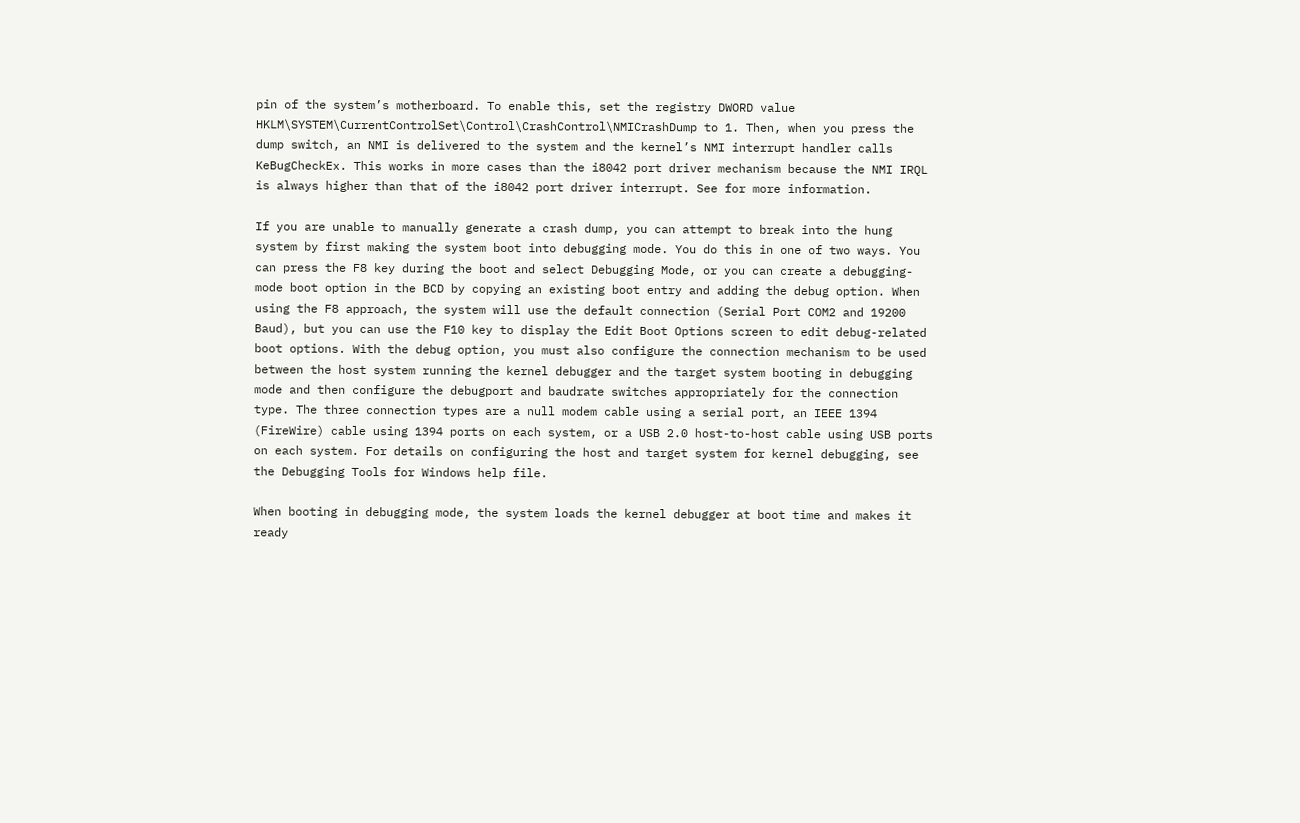pin of the system’s motherboard. To enable this, set the registry DWORD value HKLM\SYSTEM\CurrentControlSet\Control\CrashControl\NMICrashDump to 1. Then, when you press the dump switch, an NMI is delivered to the system and the kernel’s NMI interrupt handler calls KeBugCheckEx. This works in more cases than the i8042 port driver mechanism because the NMI IRQL is always higher than that of the i8042 port driver interrupt. See for more information.

If you are unable to manually generate a crash dump, you can attempt to break into the hung system by first making the system boot into debugging mode. You do this in one of two ways. You can press the F8 key during the boot and select Debugging Mode, or you can create a debugging-mode boot option in the BCD by copying an existing boot entry and adding the debug option. When using the F8 approach, the system will use the default connection (Serial Port COM2 and 19200 Baud), but you can use the F10 key to display the Edit Boot Options screen to edit debug-related boot options. With the debug option, you must also configure the connection mechanism to be used between the host system running the kernel debugger and the target system booting in debugging mode and then configure the debugport and baudrate switches appropriately for the connection type. The three connection types are a null modem cable using a serial port, an IEEE 1394 (FireWire) cable using 1394 ports on each system, or a USB 2.0 host-to-host cable using USB ports on each system. For details on configuring the host and target system for kernel debugging, see the Debugging Tools for Windows help file.

When booting in debugging mode, the system loads the kernel debugger at boot time and makes it ready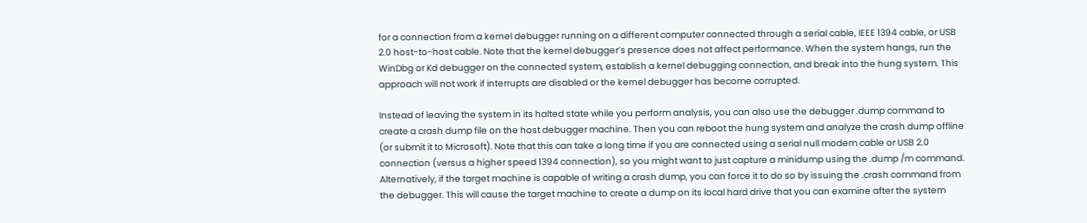for a connection from a kernel debugger running on a different computer connected through a serial cable, IEEE 1394 cable, or USB 2.0 host-to-host cable. Note that the kernel debugger’s presence does not affect performance. When the system hangs, run the WinDbg or Kd debugger on the connected system, establish a kernel debugging connection, and break into the hung system. This approach will not work if interrupts are disabled or the kernel debugger has become corrupted.

Instead of leaving the system in its halted state while you perform analysis, you can also use the debugger .dump command to create a crash dump file on the host debugger machine. Then you can reboot the hung system and analyze the crash dump offline (or submit it to Microsoft). Note that this can take a long time if you are connected using a serial null modem cable or USB 2.0 connection (versus a higher speed 1394 connection), so you might want to just capture a minidump using the .dump /m command. Alternatively, if the target machine is capable of writing a crash dump, you can force it to do so by issuing the .crash command from the debugger. This will cause the target machine to create a dump on its local hard drive that you can examine after the system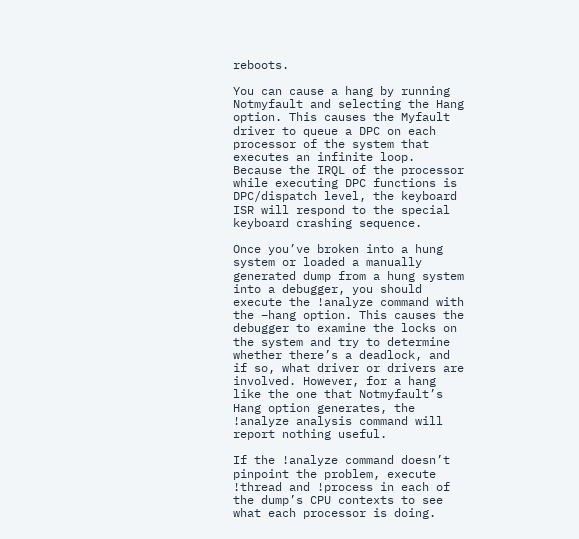reboots.

You can cause a hang by running Notmyfault and selecting the Hang option. This causes the Myfault driver to queue a DPC on each processor of the system that executes an infinite loop. Because the IRQL of the processor while executing DPC functions is DPC/dispatch level, the keyboard ISR will respond to the special keyboard crashing sequence.

Once you’ve broken into a hung system or loaded a manually generated dump from a hung system into a debugger, you should execute the !analyze command with the –hang option. This causes the debugger to examine the locks on the system and try to determine whether there’s a deadlock, and if so, what driver or drivers are involved. However, for a hang like the one that Notmyfault’s Hang option generates, the !analyze analysis command will report nothing useful.

If the !analyze command doesn’t pinpoint the problem, execute !thread and !process in each of the dump’s CPU contexts to see what each processor is doing.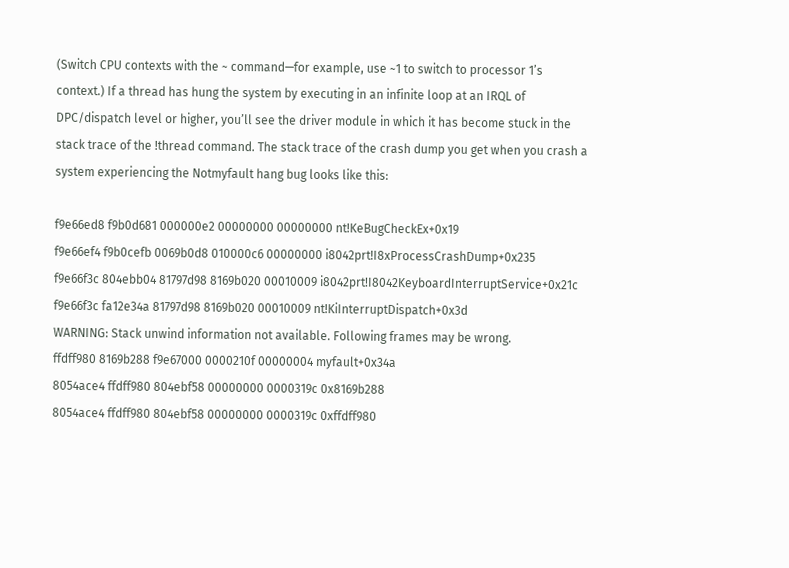(Switch CPU contexts with the ~ command—for example, use ~1 to switch to processor 1’s context.) If a thread has hung the system by executing in an infinite loop at an IRQL of DPC/dispatch level or higher, you’ll see the driver module in which it has become stuck in the stack trace of the !thread command. The stack trace of the crash dump you get when you crash a system experiencing the Notmyfault hang bug looks like this:

f9e66ed8 f9b0d681 000000e2 00000000 00000000 nt!KeBugCheckEx+0x19
f9e66ef4 f9b0cefb 0069b0d8 010000c6 00000000 i8042prt!I8xProcessCrashDump+0x235
f9e66f3c 804ebb04 81797d98 8169b020 00010009 i8042prt!I8042KeyboardInterruptService+0x21c
f9e66f3c fa12e34a 81797d98 8169b020 00010009 nt!KiInterruptDispatch+0x3d
WARNING: Stack unwind information not available. Following frames may be wrong.
ffdff980 8169b288 f9e67000 0000210f 00000004 myfault+0x34a
8054ace4 ffdff980 804ebf58 00000000 0000319c 0x8169b288
8054ace4 ffdff980 804ebf58 00000000 0000319c 0xffdff980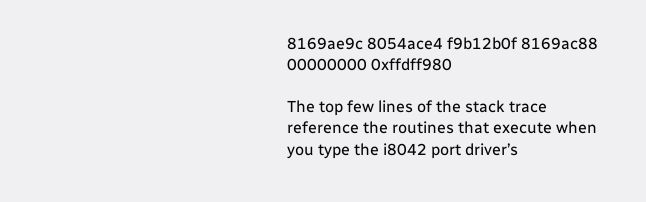8169ae9c 8054ace4 f9b12b0f 8169ac88 00000000 0xffdff980

The top few lines of the stack trace reference the routines that execute when you type the i8042 port driver’s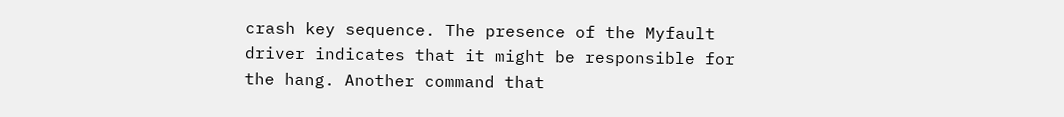crash key sequence. The presence of the Myfault driver indicates that it might be responsible for the hang. Another command that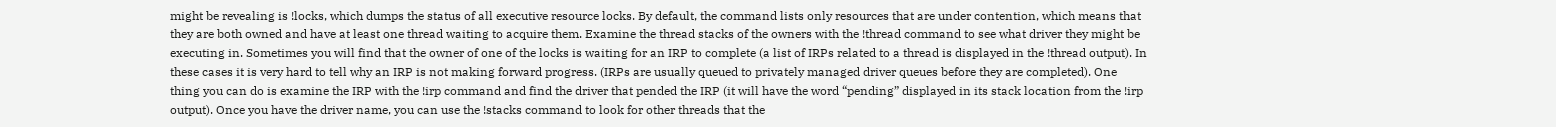might be revealing is !locks, which dumps the status of all executive resource locks. By default, the command lists only resources that are under contention, which means that they are both owned and have at least one thread waiting to acquire them. Examine the thread stacks of the owners with the !thread command to see what driver they might be executing in. Sometimes you will find that the owner of one of the locks is waiting for an IRP to complete (a list of IRPs related to a thread is displayed in the !thread output). In these cases it is very hard to tell why an IRP is not making forward progress. (IRPs are usually queued to privately managed driver queues before they are completed). One thing you can do is examine the IRP with the !irp command and find the driver that pended the IRP (it will have the word “pending” displayed in its stack location from the !irp output). Once you have the driver name, you can use the !stacks command to look for other threads that the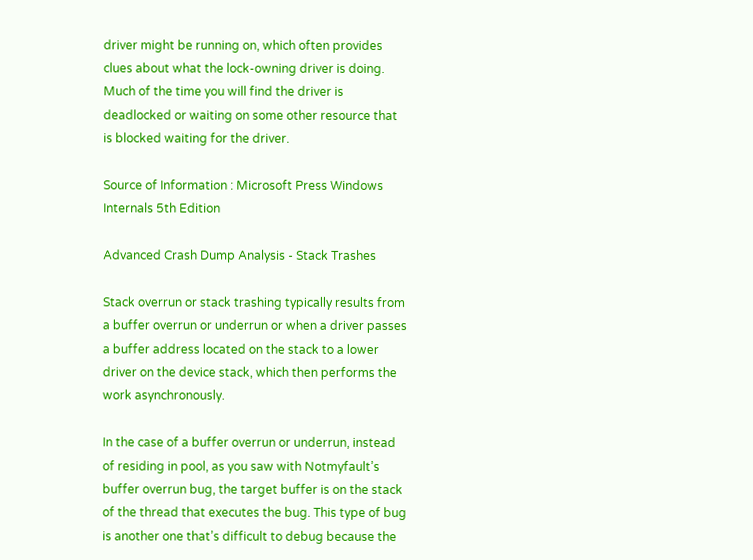driver might be running on, which often provides clues about what the lock-owning driver is doing. Much of the time you will find the driver is deadlocked or waiting on some other resource that is blocked waiting for the driver.

Source of Information : Microsoft Press Windows Internals 5th Edition

Advanced Crash Dump Analysis - Stack Trashes

Stack overrun or stack trashing typically results from a buffer overrun or underrun or when a driver passes a buffer address located on the stack to a lower driver on the device stack, which then performs the work asynchronously.

In the case of a buffer overrun or underrun, instead of residing in pool, as you saw with Notmyfault’s buffer overrun bug, the target buffer is on the stack of the thread that executes the bug. This type of bug is another one that’s difficult to debug because the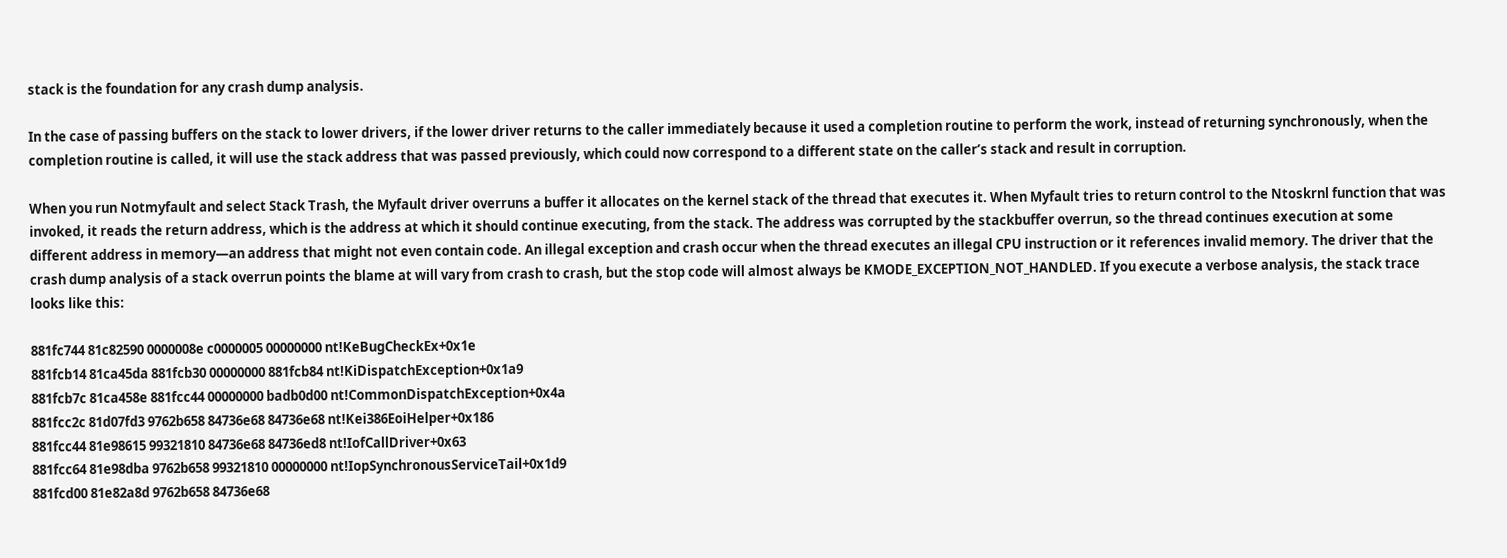stack is the foundation for any crash dump analysis.

In the case of passing buffers on the stack to lower drivers, if the lower driver returns to the caller immediately because it used a completion routine to perform the work, instead of returning synchronously, when the completion routine is called, it will use the stack address that was passed previously, which could now correspond to a different state on the caller’s stack and result in corruption.

When you run Notmyfault and select Stack Trash, the Myfault driver overruns a buffer it allocates on the kernel stack of the thread that executes it. When Myfault tries to return control to the Ntoskrnl function that was invoked, it reads the return address, which is the address at which it should continue executing, from the stack. The address was corrupted by the stackbuffer overrun, so the thread continues execution at some different address in memory—an address that might not even contain code. An illegal exception and crash occur when the thread executes an illegal CPU instruction or it references invalid memory. The driver that the crash dump analysis of a stack overrun points the blame at will vary from crash to crash, but the stop code will almost always be KMODE_EXCEPTION_NOT_HANDLED. If you execute a verbose analysis, the stack trace looks like this:

881fc744 81c82590 0000008e c0000005 00000000 nt!KeBugCheckEx+0x1e
881fcb14 81ca45da 881fcb30 00000000 881fcb84 nt!KiDispatchException+0x1a9
881fcb7c 81ca458e 881fcc44 00000000 badb0d00 nt!CommonDispatchException+0x4a
881fcc2c 81d07fd3 9762b658 84736e68 84736e68 nt!Kei386EoiHelper+0x186
881fcc44 81e98615 99321810 84736e68 84736ed8 nt!IofCallDriver+0x63
881fcc64 81e98dba 9762b658 99321810 00000000 nt!IopSynchronousServiceTail+0x1d9
881fcd00 81e82a8d 9762b658 84736e68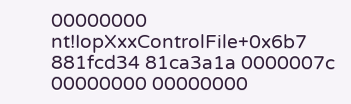00000000 nt!IopXxxControlFile+0x6b7
881fcd34 81ca3a1a 0000007c 00000000 00000000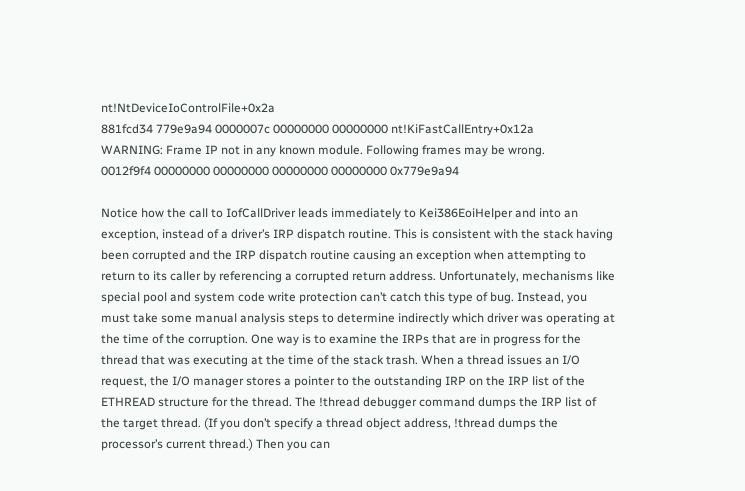nt!NtDeviceIoControlFile+0x2a
881fcd34 779e9a94 0000007c 00000000 00000000 nt!KiFastCallEntry+0x12a
WARNING: Frame IP not in any known module. Following frames may be wrong.
0012f9f4 00000000 00000000 00000000 00000000 0x779e9a94

Notice how the call to IofCallDriver leads immediately to Kei386EoiHelper and into an exception, instead of a driver’s IRP dispatch routine. This is consistent with the stack having been corrupted and the IRP dispatch routine causing an exception when attempting to return to its caller by referencing a corrupted return address. Unfortunately, mechanisms like special pool and system code write protection can’t catch this type of bug. Instead, you must take some manual analysis steps to determine indirectly which driver was operating at the time of the corruption. One way is to examine the IRPs that are in progress for the thread that was executing at the time of the stack trash. When a thread issues an I/O request, the I/O manager stores a pointer to the outstanding IRP on the IRP list of the ETHREAD structure for the thread. The !thread debugger command dumps the IRP list of the target thread. (If you don’t specify a thread object address, !thread dumps the processor’s current thread.) Then you can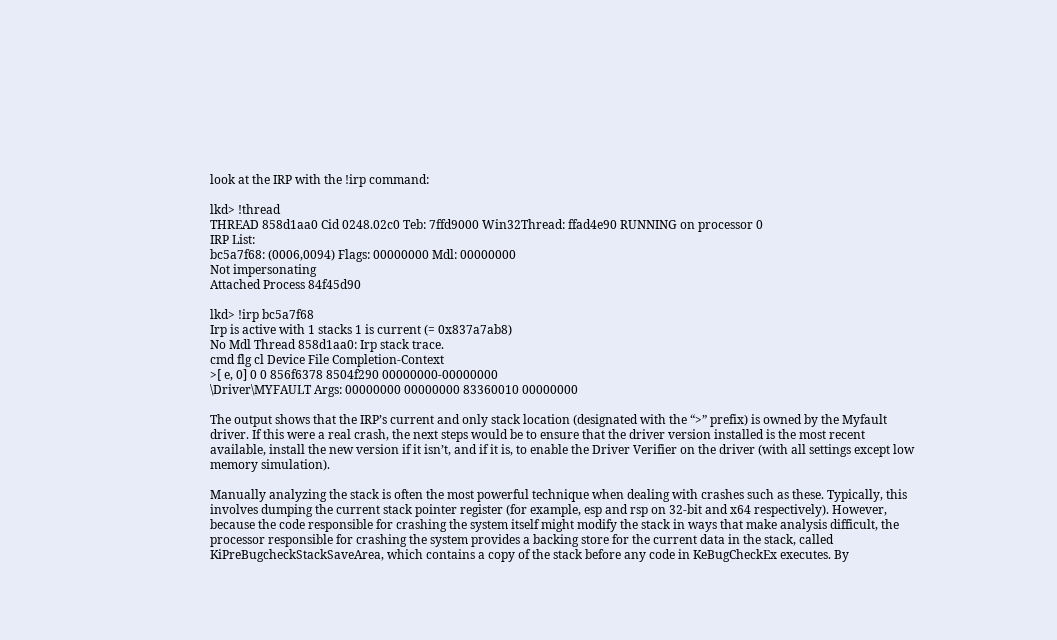look at the IRP with the !irp command:

lkd> !thread
THREAD 858d1aa0 Cid 0248.02c0 Teb: 7ffd9000 Win32Thread: ffad4e90 RUNNING on processor 0
IRP List:
bc5a7f68: (0006,0094) Flags: 00000000 Mdl: 00000000
Not impersonating
Attached Process 84f45d90

lkd> !irp bc5a7f68
Irp is active with 1 stacks 1 is current (= 0x837a7ab8)
No Mdl Thread 858d1aa0: Irp stack trace.
cmd flg cl Device File Completion-Context
>[ e, 0] 0 0 856f6378 8504f290 00000000-00000000
\Driver\MYFAULT Args: 00000000 00000000 83360010 00000000

The output shows that the IRP’s current and only stack location (designated with the “>” prefix) is owned by the Myfault driver. If this were a real crash, the next steps would be to ensure that the driver version installed is the most recent available, install the new version if it isn’t, and if it is, to enable the Driver Verifier on the driver (with all settings except low memory simulation).

Manually analyzing the stack is often the most powerful technique when dealing with crashes such as these. Typically, this involves dumping the current stack pointer register (for example, esp and rsp on 32-bit and x64 respectively). However, because the code responsible for crashing the system itself might modify the stack in ways that make analysis difficult, the processor responsible for crashing the system provides a backing store for the current data in the stack, called KiPreBugcheckStackSaveArea, which contains a copy of the stack before any code in KeBugCheckEx executes. By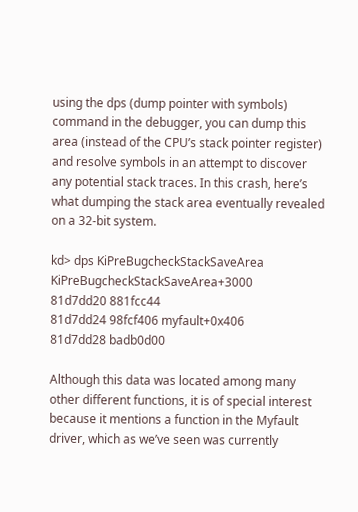using the dps (dump pointer with symbols) command in the debugger, you can dump this area (instead of the CPU’s stack pointer register) and resolve symbols in an attempt to discover any potential stack traces. In this crash, here’s what dumping the stack area eventually revealed on a 32-bit system.

kd> dps KiPreBugcheckStackSaveArea KiPreBugcheckStackSaveArea+3000
81d7dd20 881fcc44
81d7dd24 98fcf406 myfault+0x406
81d7dd28 badb0d00

Although this data was located among many other different functions, it is of special interest because it mentions a function in the Myfault driver, which as we’ve seen was currently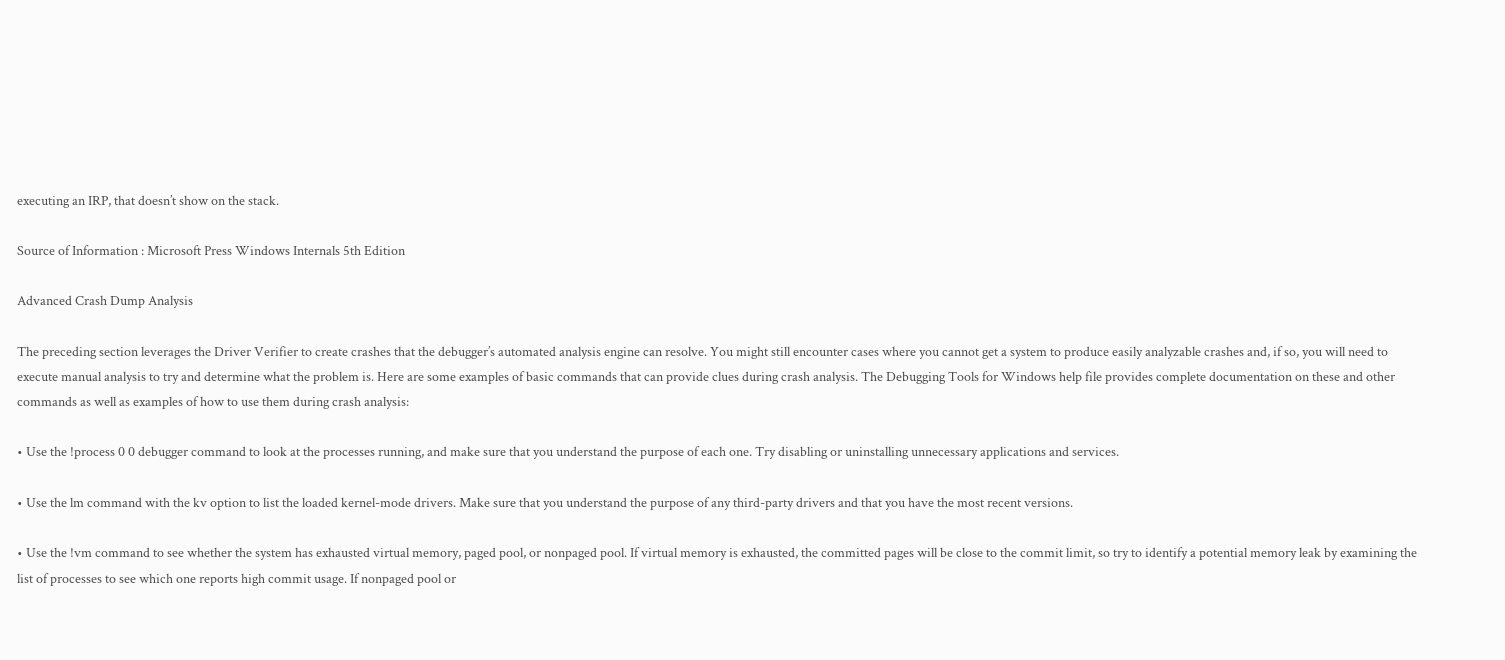executing an IRP, that doesn’t show on the stack.

Source of Information : Microsoft Press Windows Internals 5th Edition

Advanced Crash Dump Analysis

The preceding section leverages the Driver Verifier to create crashes that the debugger’s automated analysis engine can resolve. You might still encounter cases where you cannot get a system to produce easily analyzable crashes and, if so, you will need to execute manual analysis to try and determine what the problem is. Here are some examples of basic commands that can provide clues during crash analysis. The Debugging Tools for Windows help file provides complete documentation on these and other commands as well as examples of how to use them during crash analysis:

• Use the !process 0 0 debugger command to look at the processes running, and make sure that you understand the purpose of each one. Try disabling or uninstalling unnecessary applications and services.

• Use the lm command with the kv option to list the loaded kernel-mode drivers. Make sure that you understand the purpose of any third-party drivers and that you have the most recent versions.

• Use the !vm command to see whether the system has exhausted virtual memory, paged pool, or nonpaged pool. If virtual memory is exhausted, the committed pages will be close to the commit limit, so try to identify a potential memory leak by examining the list of processes to see which one reports high commit usage. If nonpaged pool or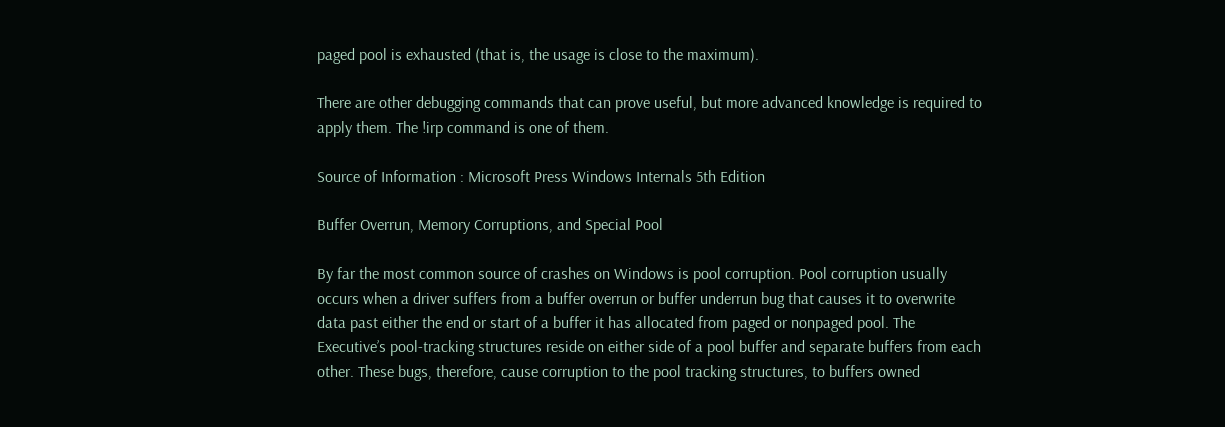paged pool is exhausted (that is, the usage is close to the maximum).

There are other debugging commands that can prove useful, but more advanced knowledge is required to apply them. The !irp command is one of them.

Source of Information : Microsoft Press Windows Internals 5th Edition

Buffer Overrun, Memory Corruptions, and Special Pool

By far the most common source of crashes on Windows is pool corruption. Pool corruption usually occurs when a driver suffers from a buffer overrun or buffer underrun bug that causes it to overwrite data past either the end or start of a buffer it has allocated from paged or nonpaged pool. The Executive’s pool-tracking structures reside on either side of a pool buffer and separate buffers from each other. These bugs, therefore, cause corruption to the pool tracking structures, to buffers owned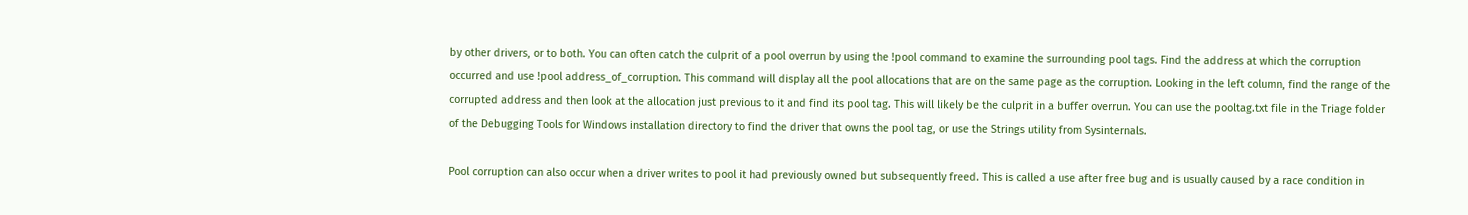by other drivers, or to both. You can often catch the culprit of a pool overrun by using the !pool command to examine the surrounding pool tags. Find the address at which the corruption occurred and use !pool address_of_corruption. This command will display all the pool allocations that are on the same page as the corruption. Looking in the left column, find the range of the corrupted address and then look at the allocation just previous to it and find its pool tag. This will likely be the culprit in a buffer overrun. You can use the pooltag.txt file in the Triage folder of the Debugging Tools for Windows installation directory to find the driver that owns the pool tag, or use the Strings utility from Sysinternals.

Pool corruption can also occur when a driver writes to pool it had previously owned but subsequently freed. This is called a use after free bug and is usually caused by a race condition in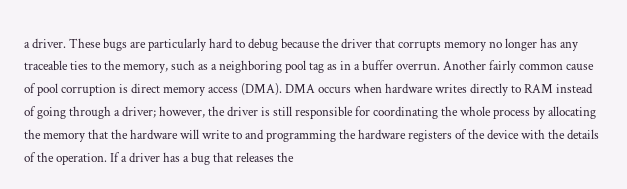a driver. These bugs are particularly hard to debug because the driver that corrupts memory no longer has any traceable ties to the memory, such as a neighboring pool tag as in a buffer overrun. Another fairly common cause of pool corruption is direct memory access (DMA). DMA occurs when hardware writes directly to RAM instead of going through a driver; however, the driver is still responsible for coordinating the whole process by allocating the memory that the hardware will write to and programming the hardware registers of the device with the details of the operation. If a driver has a bug that releases the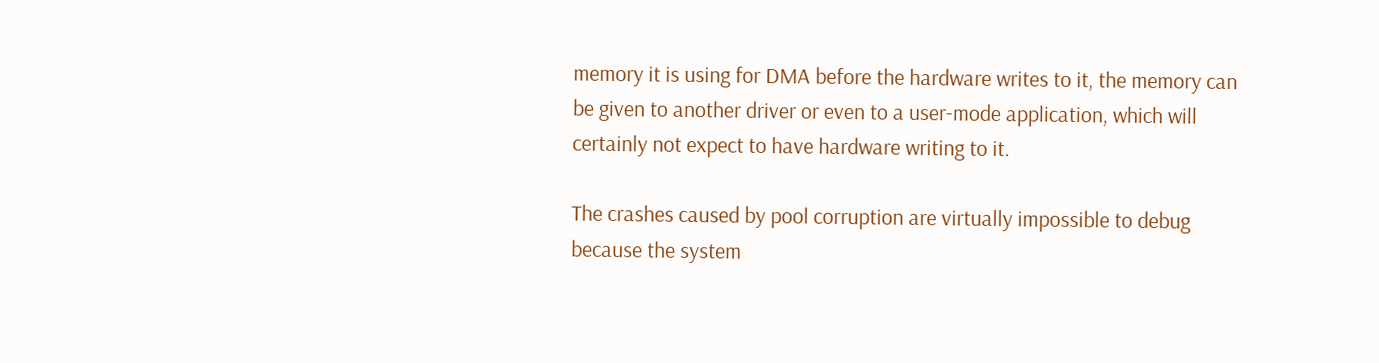memory it is using for DMA before the hardware writes to it, the memory can be given to another driver or even to a user-mode application, which will certainly not expect to have hardware writing to it.

The crashes caused by pool corruption are virtually impossible to debug because the system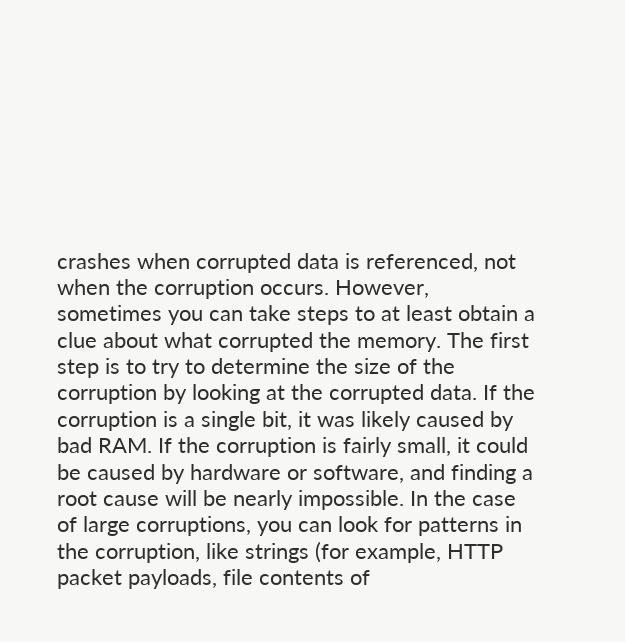crashes when corrupted data is referenced, not when the corruption occurs. However, sometimes you can take steps to at least obtain a clue about what corrupted the memory. The first step is to try to determine the size of the corruption by looking at the corrupted data. If the corruption is a single bit, it was likely caused by bad RAM. If the corruption is fairly small, it could be caused by hardware or software, and finding a root cause will be nearly impossible. In the case of large corruptions, you can look for patterns in the corruption, like strings (for example, HTTP packet payloads, file contents of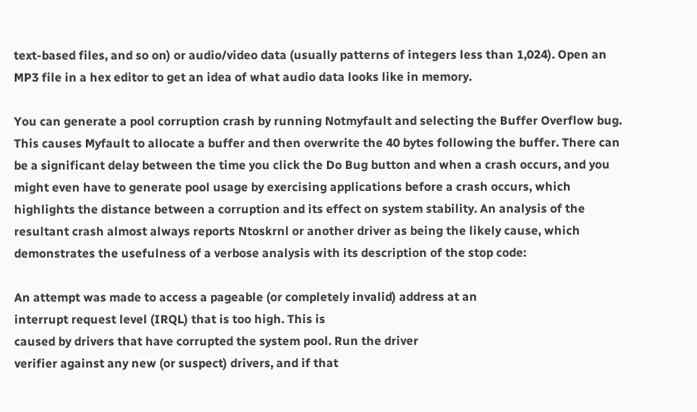text-based files, and so on) or audio/video data (usually patterns of integers less than 1,024). Open an MP3 file in a hex editor to get an idea of what audio data looks like in memory.

You can generate a pool corruption crash by running Notmyfault and selecting the Buffer Overflow bug. This causes Myfault to allocate a buffer and then overwrite the 40 bytes following the buffer. There can be a significant delay between the time you click the Do Bug button and when a crash occurs, and you might even have to generate pool usage by exercising applications before a crash occurs, which highlights the distance between a corruption and its effect on system stability. An analysis of the resultant crash almost always reports Ntoskrnl or another driver as being the likely cause, which demonstrates the usefulness of a verbose analysis with its description of the stop code:

An attempt was made to access a pageable (or completely invalid) address at an
interrupt request level (IRQL) that is too high. This is
caused by drivers that have corrupted the system pool. Run the driver
verifier against any new (or suspect) drivers, and if that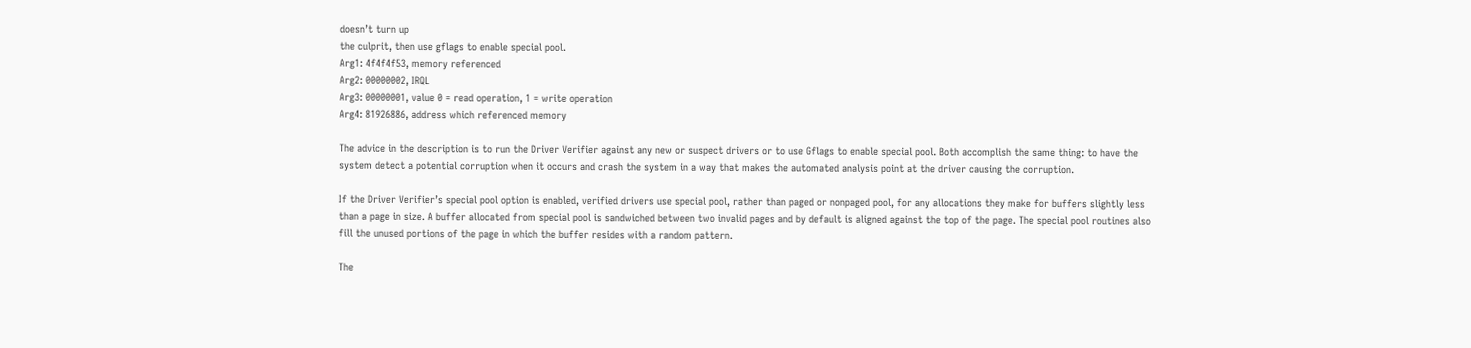doesn’t turn up
the culprit, then use gflags to enable special pool.
Arg1: 4f4f4f53, memory referenced
Arg2: 00000002, IRQL
Arg3: 00000001, value 0 = read operation, 1 = write operation
Arg4: 81926886, address which referenced memory

The advice in the description is to run the Driver Verifier against any new or suspect drivers or to use Gflags to enable special pool. Both accomplish the same thing: to have the system detect a potential corruption when it occurs and crash the system in a way that makes the automated analysis point at the driver causing the corruption.

If the Driver Verifier’s special pool option is enabled, verified drivers use special pool, rather than paged or nonpaged pool, for any allocations they make for buffers slightly less than a page in size. A buffer allocated from special pool is sandwiched between two invalid pages and by default is aligned against the top of the page. The special pool routines also fill the unused portions of the page in which the buffer resides with a random pattern.

The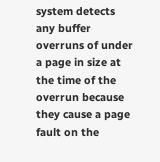system detects any buffer overruns of under a page in size at the time of the overrun because they cause a page fault on the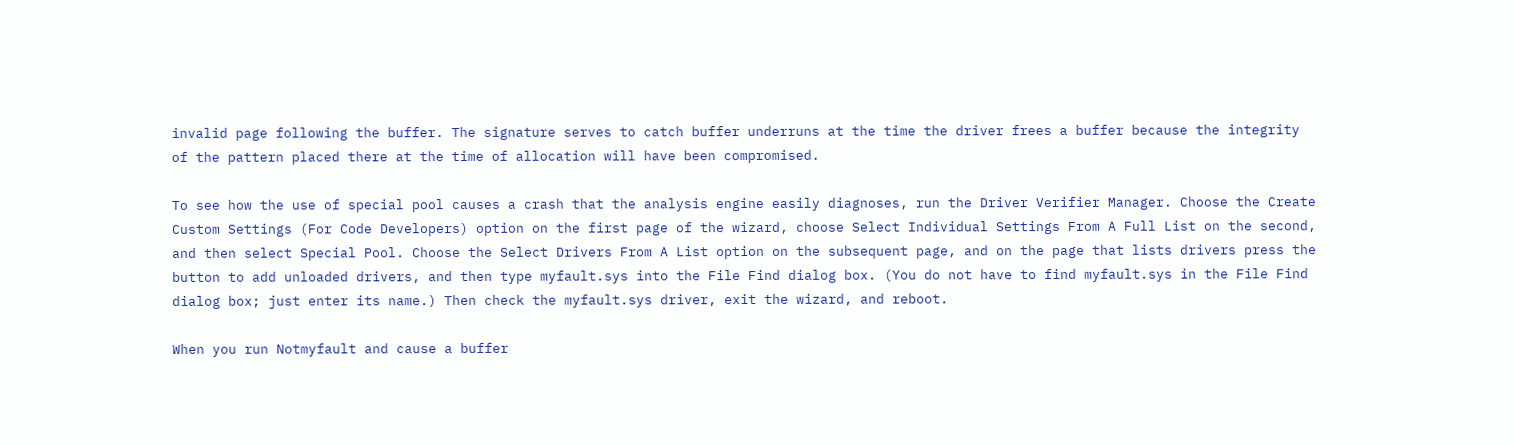invalid page following the buffer. The signature serves to catch buffer underruns at the time the driver frees a buffer because the integrity of the pattern placed there at the time of allocation will have been compromised.

To see how the use of special pool causes a crash that the analysis engine easily diagnoses, run the Driver Verifier Manager. Choose the Create Custom Settings (For Code Developers) option on the first page of the wizard, choose Select Individual Settings From A Full List on the second, and then select Special Pool. Choose the Select Drivers From A List option on the subsequent page, and on the page that lists drivers press the button to add unloaded drivers, and then type myfault.sys into the File Find dialog box. (You do not have to find myfault.sys in the File Find dialog box; just enter its name.) Then check the myfault.sys driver, exit the wizard, and reboot.

When you run Notmyfault and cause a buffer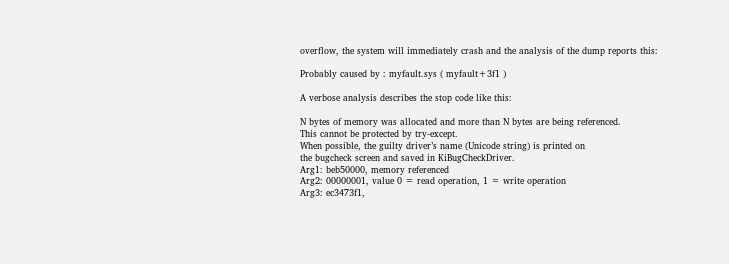overflow, the system will immediately crash and the analysis of the dump reports this:

Probably caused by : myfault.sys ( myfault+3f1 )

A verbose analysis describes the stop code like this:

N bytes of memory was allocated and more than N bytes are being referenced.
This cannot be protected by try-except.
When possible, the guilty driver’s name (Unicode string) is printed on
the bugcheck screen and saved in KiBugCheckDriver.
Arg1: beb50000, memory referenced
Arg2: 00000001, value 0 = read operation, 1 = write operation
Arg3: ec3473f1,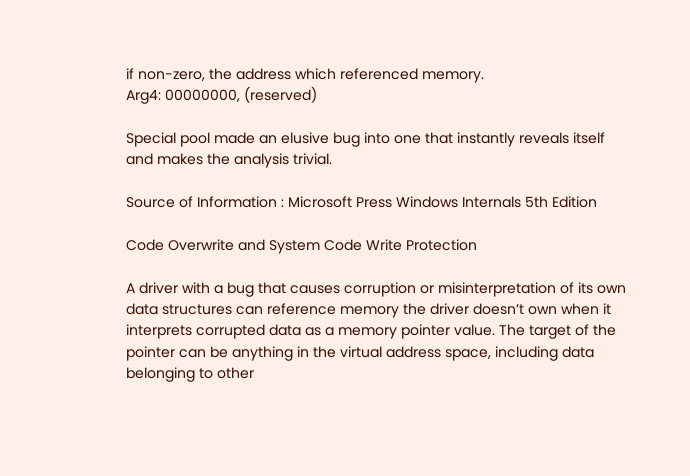if non-zero, the address which referenced memory.
Arg4: 00000000, (reserved)

Special pool made an elusive bug into one that instantly reveals itself and makes the analysis trivial.

Source of Information : Microsoft Press Windows Internals 5th Edition

Code Overwrite and System Code Write Protection

A driver with a bug that causes corruption or misinterpretation of its own data structures can reference memory the driver doesn’t own when it interprets corrupted data as a memory pointer value. The target of the pointer can be anything in the virtual address space, including data belonging to other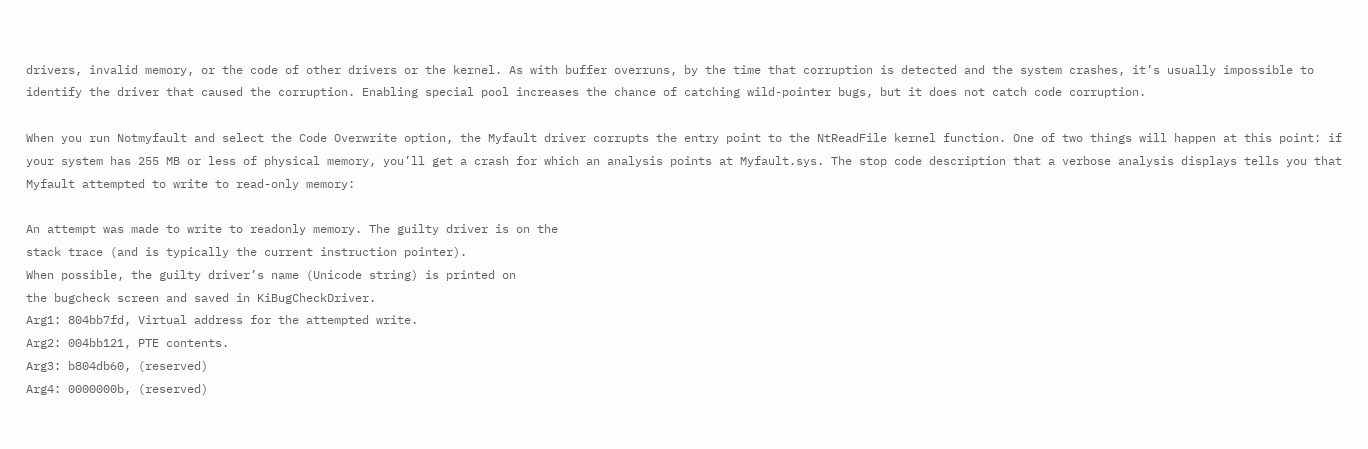drivers, invalid memory, or the code of other drivers or the kernel. As with buffer overruns, by the time that corruption is detected and the system crashes, it’s usually impossible to identify the driver that caused the corruption. Enabling special pool increases the chance of catching wild-pointer bugs, but it does not catch code corruption.

When you run Notmyfault and select the Code Overwrite option, the Myfault driver corrupts the entry point to the NtReadFile kernel function. One of two things will happen at this point: if your system has 255 MB or less of physical memory, you’ll get a crash for which an analysis points at Myfault.sys. The stop code description that a verbose analysis displays tells you that Myfault attempted to write to read-only memory:

An attempt was made to write to readonly memory. The guilty driver is on the
stack trace (and is typically the current instruction pointer).
When possible, the guilty driver’s name (Unicode string) is printed on
the bugcheck screen and saved in KiBugCheckDriver.
Arg1: 804bb7fd, Virtual address for the attempted write.
Arg2: 004bb121, PTE contents.
Arg3: b804db60, (reserved)
Arg4: 0000000b, (reserved)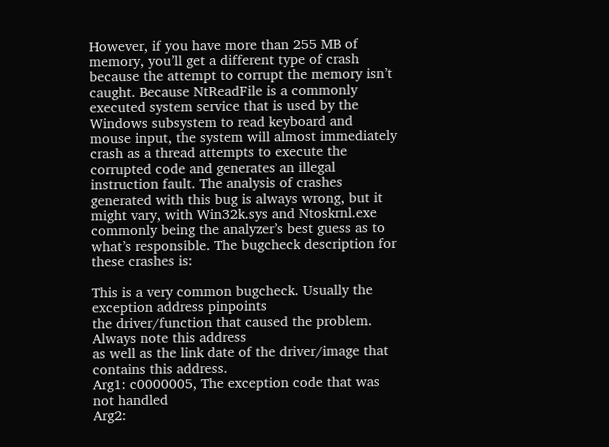However, if you have more than 255 MB of memory, you’ll get a different type of crash because the attempt to corrupt the memory isn’t caught. Because NtReadFile is a commonly executed system service that is used by the Windows subsystem to read keyboard and mouse input, the system will almost immediately crash as a thread attempts to execute the corrupted code and generates an illegal instruction fault. The analysis of crashes generated with this bug is always wrong, but it might vary, with Win32k.sys and Ntoskrnl.exe commonly being the analyzer’s best guess as to what’s responsible. The bugcheck description for these crashes is:

This is a very common bugcheck. Usually the exception address pinpoints
the driver/function that caused the problem. Always note this address
as well as the link date of the driver/image that contains this address.
Arg1: c0000005, The exception code that was not handled
Arg2: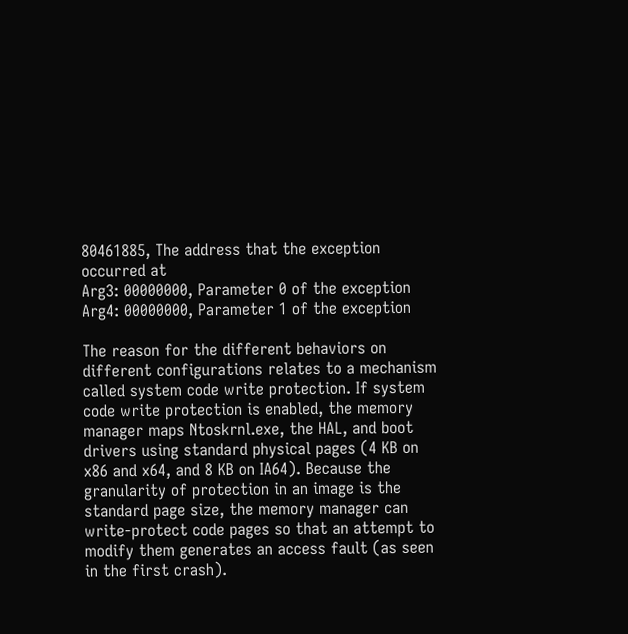80461885, The address that the exception occurred at
Arg3: 00000000, Parameter 0 of the exception
Arg4: 00000000, Parameter 1 of the exception

The reason for the different behaviors on different configurations relates to a mechanism called system code write protection. If system code write protection is enabled, the memory manager maps Ntoskrnl.exe, the HAL, and boot drivers using standard physical pages (4 KB on x86 and x64, and 8 KB on IA64). Because the granularity of protection in an image is the standard page size, the memory manager can write-protect code pages so that an attempt to modify them generates an access fault (as seen in the first crash).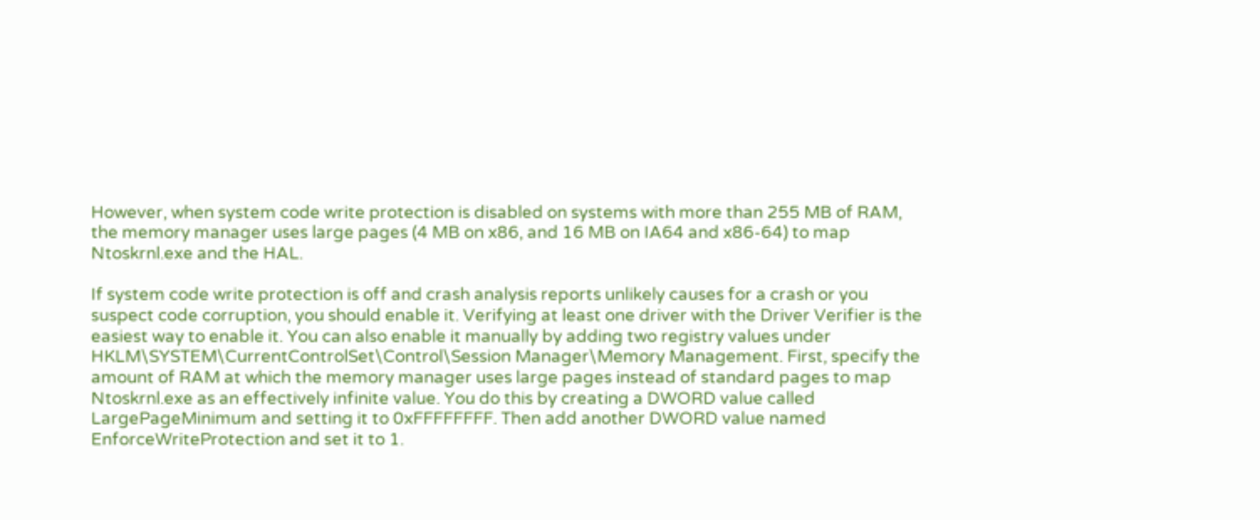However, when system code write protection is disabled on systems with more than 255 MB of RAM, the memory manager uses large pages (4 MB on x86, and 16 MB on IA64 and x86-64) to map Ntoskrnl.exe and the HAL.

If system code write protection is off and crash analysis reports unlikely causes for a crash or you suspect code corruption, you should enable it. Verifying at least one driver with the Driver Verifier is the easiest way to enable it. You can also enable it manually by adding two registry values under HKLM\SYSTEM\CurrentControlSet\Control\Session Manager\Memory Management. First, specify the amount of RAM at which the memory manager uses large pages instead of standard pages to map Ntoskrnl.exe as an effectively infinite value. You do this by creating a DWORD value called LargePageMinimum and setting it to 0xFFFFFFFF. Then add another DWORD value named EnforceWriteProtection and set it to 1.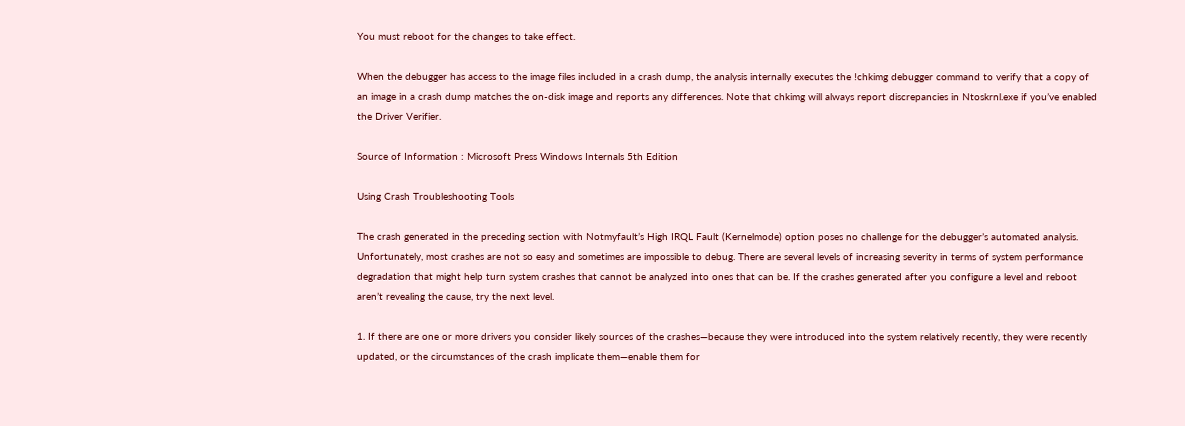You must reboot for the changes to take effect.

When the debugger has access to the image files included in a crash dump, the analysis internally executes the !chkimg debugger command to verify that a copy of an image in a crash dump matches the on-disk image and reports any differences. Note that chkimg will always report discrepancies in Ntoskrnl.exe if you’ve enabled the Driver Verifier.

Source of Information : Microsoft Press Windows Internals 5th Edition

Using Crash Troubleshooting Tools

The crash generated in the preceding section with Notmyfault’s High IRQL Fault (Kernelmode) option poses no challenge for the debugger’s automated analysis. Unfortunately, most crashes are not so easy and sometimes are impossible to debug. There are several levels of increasing severity in terms of system performance degradation that might help turn system crashes that cannot be analyzed into ones that can be. If the crashes generated after you configure a level and reboot aren’t revealing the cause, try the next level.

1. If there are one or more drivers you consider likely sources of the crashes—because they were introduced into the system relatively recently, they were recently updated, or the circumstances of the crash implicate them—enable them for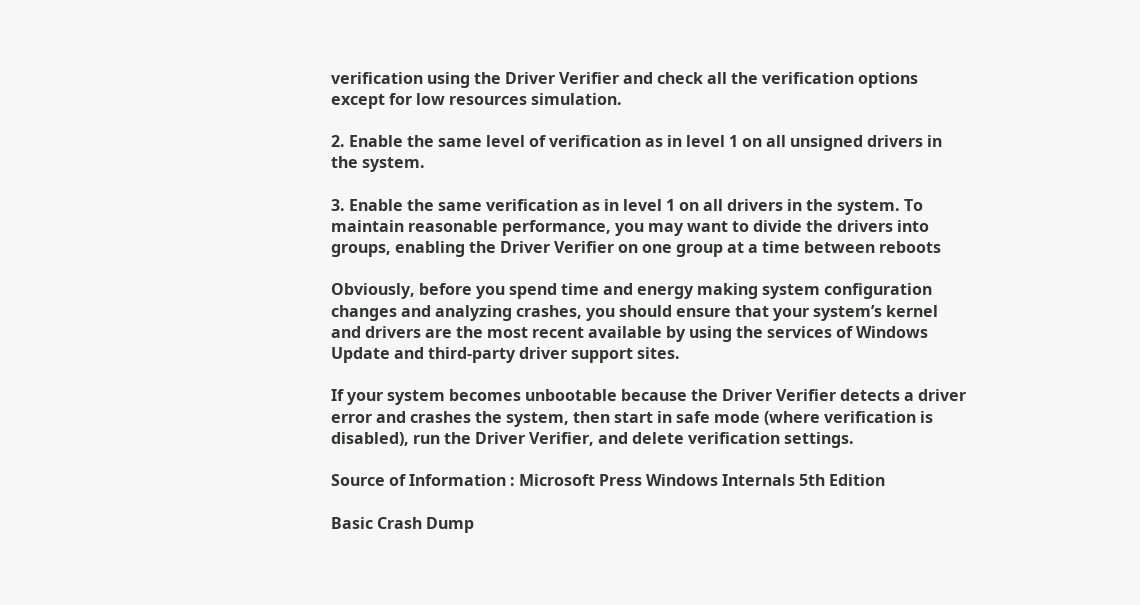verification using the Driver Verifier and check all the verification options except for low resources simulation.

2. Enable the same level of verification as in level 1 on all unsigned drivers in the system.

3. Enable the same verification as in level 1 on all drivers in the system. To maintain reasonable performance, you may want to divide the drivers into groups, enabling the Driver Verifier on one group at a time between reboots

Obviously, before you spend time and energy making system configuration changes and analyzing crashes, you should ensure that your system’s kernel and drivers are the most recent available by using the services of Windows Update and third-party driver support sites.

If your system becomes unbootable because the Driver Verifier detects a driver error and crashes the system, then start in safe mode (where verification is disabled), run the Driver Verifier, and delete verification settings.

Source of Information : Microsoft Press Windows Internals 5th Edition

Basic Crash Dump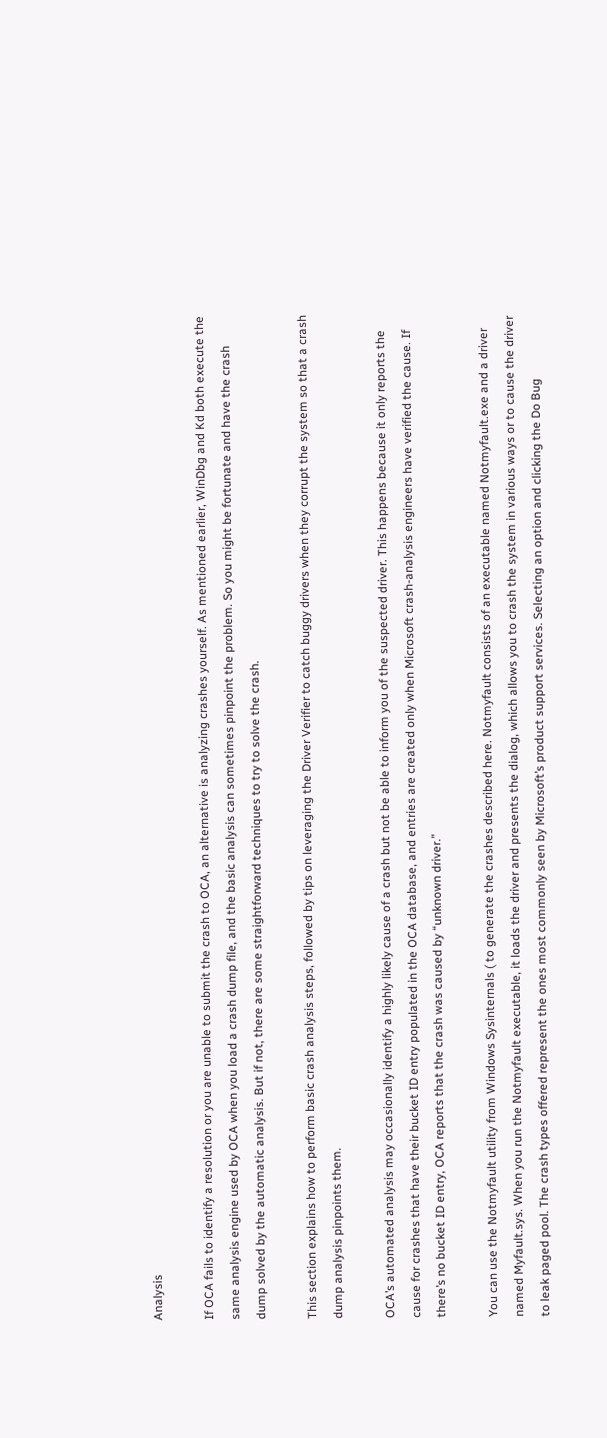Analysis

If OCA fails to identify a resolution or you are unable to submit the crash to OCA, an alternative is analyzing crashes yourself. As mentioned earlier, WinDbg and Kd both execute the same analysis engine used by OCA when you load a crash dump file, and the basic analysis can sometimes pinpoint the problem. So you might be fortunate and have the crash dump solved by the automatic analysis. But if not, there are some straightforward techniques to try to solve the crash.

This section explains how to perform basic crash analysis steps, followed by tips on leveraging the Driver Verifier to catch buggy drivers when they corrupt the system so that a crash dump analysis pinpoints them.

OCA’s automated analysis may occasionally identify a highly likely cause of a crash but not be able to inform you of the suspected driver. This happens because it only reports the cause for crashes that have their bucket ID entry populated in the OCA database, and entries are created only when Microsoft crash-analysis engineers have verified the cause. If there’s no bucket ID entry, OCA reports that the crash was caused by “unknown driver.”

You can use the Notmyfault utility from Windows Sysinternals ( to generate the crashes described here. Notmyfault consists of an executable named Notmyfault.exe and a driver named Myfault.sys. When you run the Notmyfault executable, it loads the driver and presents the dialog, which allows you to crash the system in various ways or to cause the driver to leak paged pool. The crash types offered represent the ones most commonly seen by Microsoft’s product support services. Selecting an option and clicking the Do Bug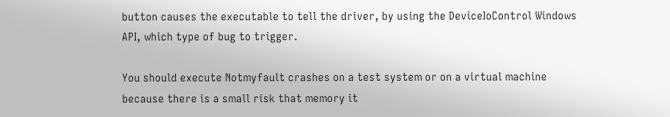button causes the executable to tell the driver, by using the DeviceIoControl Windows API, which type of bug to trigger.

You should execute Notmyfault crashes on a test system or on a virtual machine because there is a small risk that memory it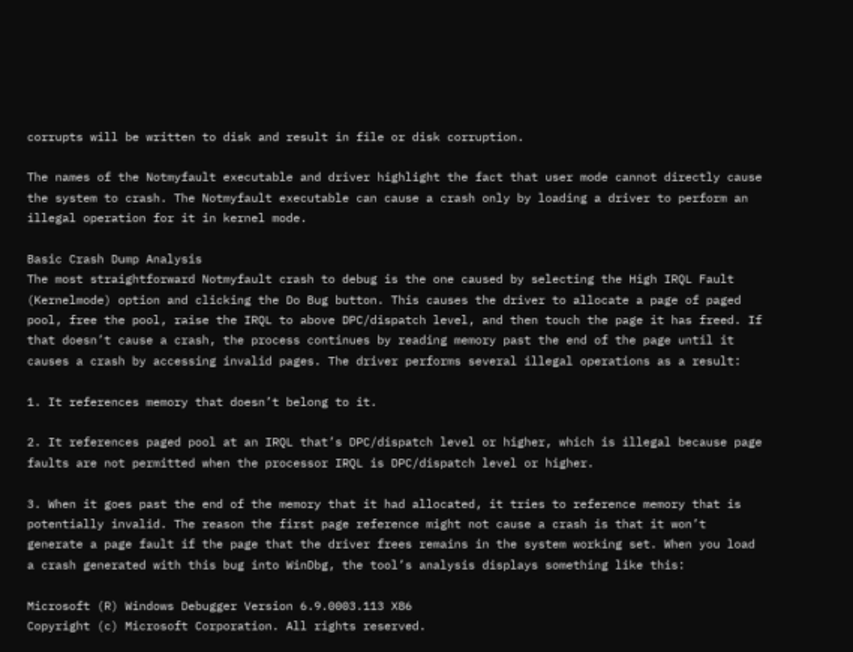corrupts will be written to disk and result in file or disk corruption.

The names of the Notmyfault executable and driver highlight the fact that user mode cannot directly cause the system to crash. The Notmyfault executable can cause a crash only by loading a driver to perform an illegal operation for it in kernel mode.

Basic Crash Dump Analysis
The most straightforward Notmyfault crash to debug is the one caused by selecting the High IRQL Fault (Kernelmode) option and clicking the Do Bug button. This causes the driver to allocate a page of paged pool, free the pool, raise the IRQL to above DPC/dispatch level, and then touch the page it has freed. If that doesn’t cause a crash, the process continues by reading memory past the end of the page until it causes a crash by accessing invalid pages. The driver performs several illegal operations as a result:

1. It references memory that doesn’t belong to it.

2. It references paged pool at an IRQL that’s DPC/dispatch level or higher, which is illegal because page faults are not permitted when the processor IRQL is DPC/dispatch level or higher.

3. When it goes past the end of the memory that it had allocated, it tries to reference memory that is potentially invalid. The reason the first page reference might not cause a crash is that it won’t generate a page fault if the page that the driver frees remains in the system working set. When you load a crash generated with this bug into WinDbg, the tool’s analysis displays something like this:

Microsoft (R) Windows Debugger Version 6.9.0003.113 X86
Copyright (c) Microsoft Corporation. All rights reserved.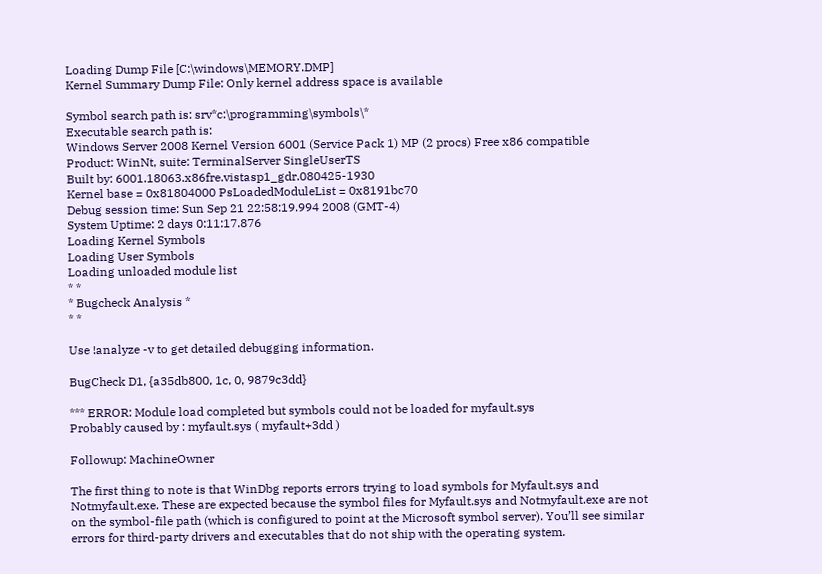Loading Dump File [C:\windows\MEMORY.DMP]
Kernel Summary Dump File: Only kernel address space is available

Symbol search path is: srv*c:\programming\symbols\*
Executable search path is:
Windows Server 2008 Kernel Version 6001 (Service Pack 1) MP (2 procs) Free x86 compatible
Product: WinNt, suite: TerminalServer SingleUserTS
Built by: 6001.18063.x86fre.vistasp1_gdr.080425-1930
Kernel base = 0x81804000 PsLoadedModuleList = 0x8191bc70
Debug session time: Sun Sep 21 22:58:19.994 2008 (GMT-4)
System Uptime: 2 days 0:11:17.876
Loading Kernel Symbols
Loading User Symbols
Loading unloaded module list
* *
* Bugcheck Analysis *
* *

Use !analyze -v to get detailed debugging information.

BugCheck D1, {a35db800, 1c, 0, 9879c3dd}

*** ERROR: Module load completed but symbols could not be loaded for myfault.sys
Probably caused by : myfault.sys ( myfault+3dd )

Followup: MachineOwner

The first thing to note is that WinDbg reports errors trying to load symbols for Myfault.sys and Notmyfault.exe. These are expected because the symbol files for Myfault.sys and Notmyfault.exe are not on the symbol-file path (which is configured to point at the Microsoft symbol server). You’ll see similar errors for third-party drivers and executables that do not ship with the operating system.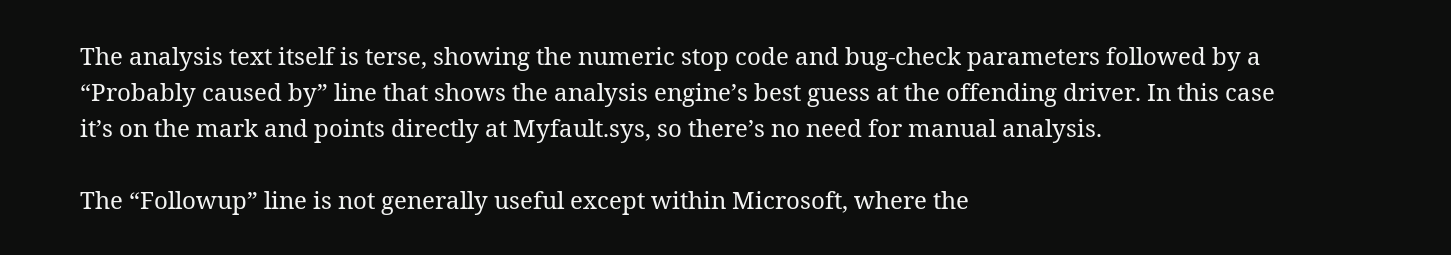The analysis text itself is terse, showing the numeric stop code and bug-check parameters followed by a “Probably caused by” line that shows the analysis engine’s best guess at the offending driver. In this case it’s on the mark and points directly at Myfault.sys, so there’s no need for manual analysis.

The “Followup” line is not generally useful except within Microsoft, where the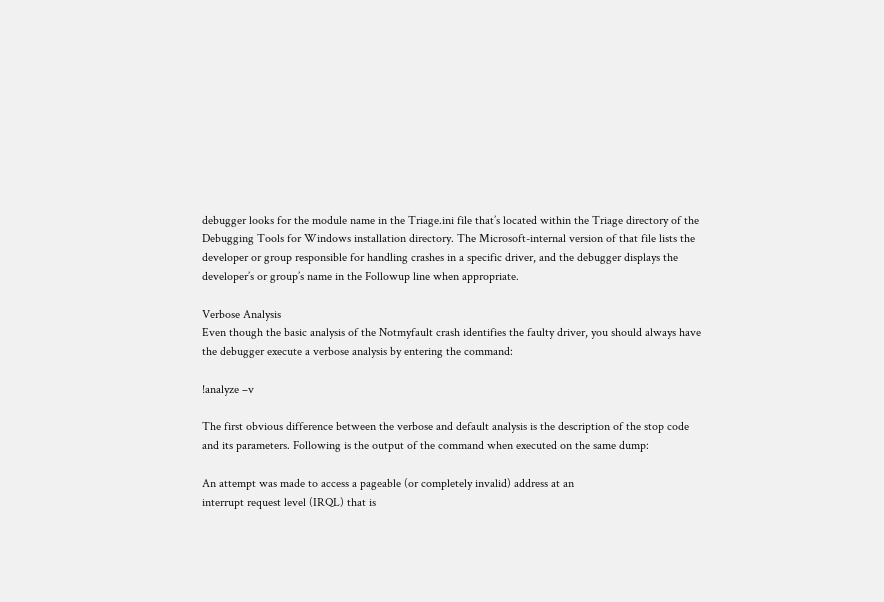debugger looks for the module name in the Triage.ini file that’s located within the Triage directory of the Debugging Tools for Windows installation directory. The Microsoft-internal version of that file lists the developer or group responsible for handling crashes in a specific driver, and the debugger displays the developer’s or group’s name in the Followup line when appropriate.

Verbose Analysis
Even though the basic analysis of the Notmyfault crash identifies the faulty driver, you should always have the debugger execute a verbose analysis by entering the command:

!analyze –v

The first obvious difference between the verbose and default analysis is the description of the stop code and its parameters. Following is the output of the command when executed on the same dump:

An attempt was made to access a pageable (or completely invalid) address at an
interrupt request level (IRQL) that is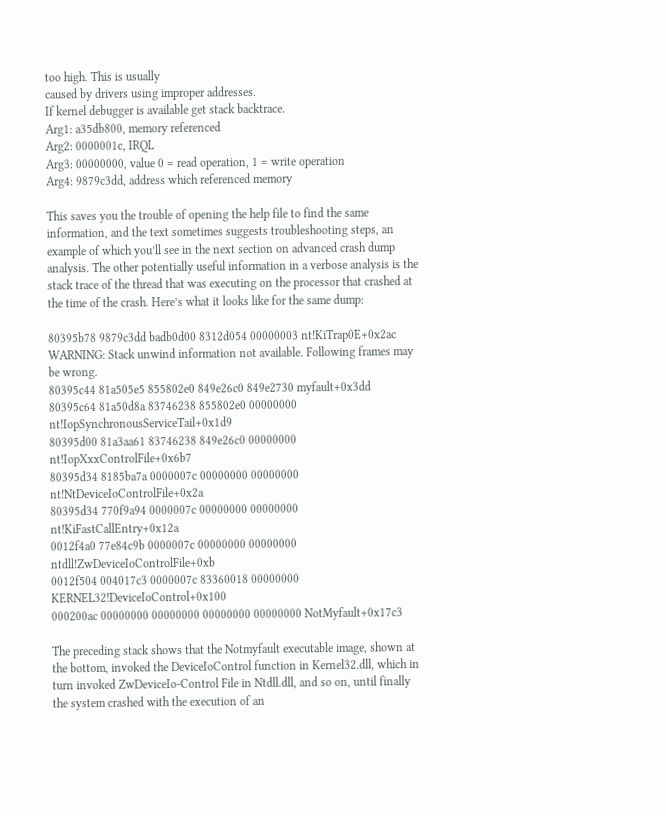too high. This is usually
caused by drivers using improper addresses.
If kernel debugger is available get stack backtrace.
Arg1: a35db800, memory referenced
Arg2: 0000001c, IRQL
Arg3: 00000000, value 0 = read operation, 1 = write operation
Arg4: 9879c3dd, address which referenced memory

This saves you the trouble of opening the help file to find the same information, and the text sometimes suggests troubleshooting steps, an example of which you’ll see in the next section on advanced crash dump analysis. The other potentially useful information in a verbose analysis is the stack trace of the thread that was executing on the processor that crashed at the time of the crash. Here’s what it looks like for the same dump:

80395b78 9879c3dd badb0d00 8312d054 00000003 nt!KiTrap0E+0x2ac
WARNING: Stack unwind information not available. Following frames may be wrong.
80395c44 81a505e5 855802e0 849e26c0 849e2730 myfault+0x3dd
80395c64 81a50d8a 83746238 855802e0 00000000 nt!IopSynchronousServiceTail+0x1d9
80395d00 81a3aa61 83746238 849e26c0 00000000 nt!IopXxxControlFile+0x6b7
80395d34 8185ba7a 0000007c 00000000 00000000 nt!NtDeviceIoControlFile+0x2a
80395d34 770f9a94 0000007c 00000000 00000000 nt!KiFastCallEntry+0x12a
0012f4a0 77e84c9b 0000007c 00000000 00000000 ntdll!ZwDeviceIoControlFile+0xb
0012f504 004017c3 0000007c 83360018 00000000 KERNEL32!DeviceIoControl+0x100
000200ac 00000000 00000000 00000000 00000000 NotMyfault+0x17c3

The preceding stack shows that the Notmyfault executable image, shown at the bottom, invoked the DeviceIoControl function in Kernel32.dll, which in turn invoked ZwDeviceIo-Control File in Ntdll.dll, and so on, until finally the system crashed with the execution of an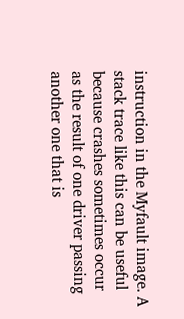instruction in the Myfault image. A stack trace like this can be useful because crashes sometimes occur as the result of one driver passing another one that is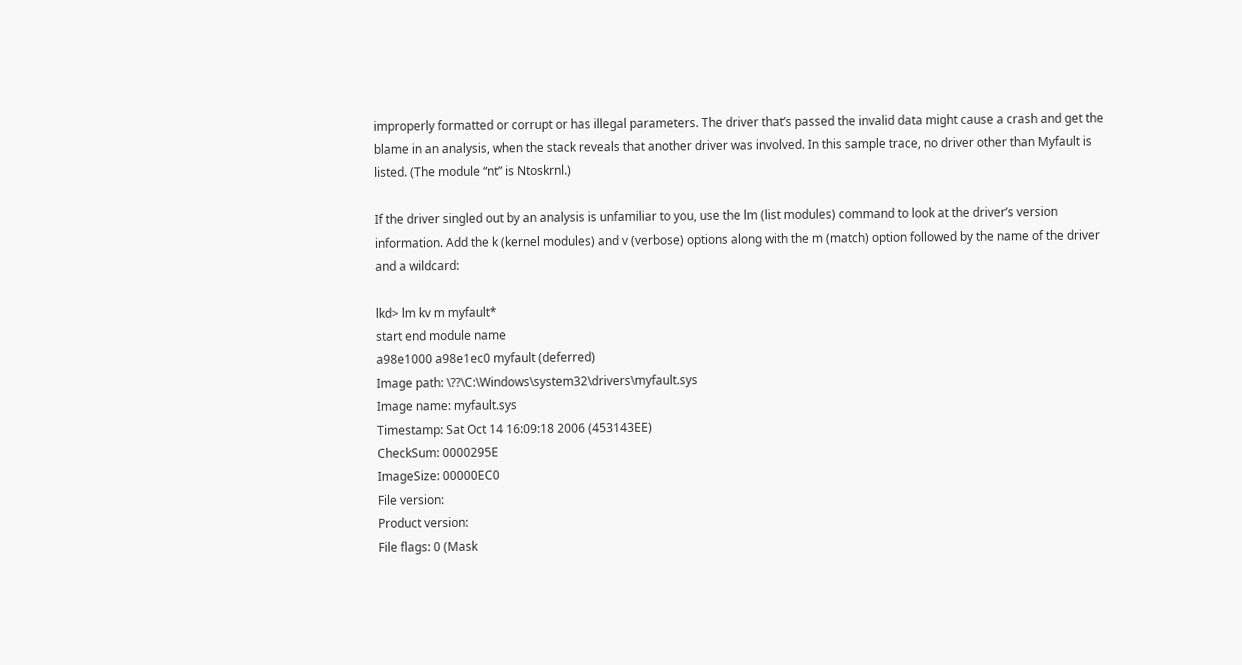improperly formatted or corrupt or has illegal parameters. The driver that’s passed the invalid data might cause a crash and get the blame in an analysis, when the stack reveals that another driver was involved. In this sample trace, no driver other than Myfault is listed. (The module “nt” is Ntoskrnl.)

If the driver singled out by an analysis is unfamiliar to you, use the lm (list modules) command to look at the driver’s version information. Add the k (kernel modules) and v (verbose) options along with the m (match) option followed by the name of the driver and a wildcard:

lkd> lm kv m myfault*
start end module name
a98e1000 a98e1ec0 myfault (deferred)
Image path: \??\C:\Windows\system32\drivers\myfault.sys
Image name: myfault.sys
Timestamp: Sat Oct 14 16:09:18 2006 (453143EE)
CheckSum: 0000295E
ImageSize: 00000EC0
File version:
Product version:
File flags: 0 (Mask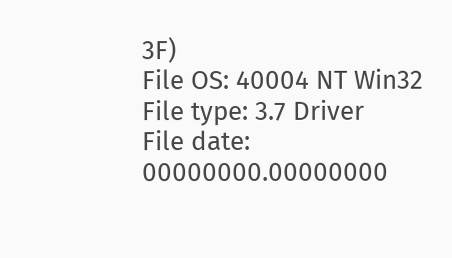3F)
File OS: 40004 NT Win32
File type: 3.7 Driver
File date: 00000000.00000000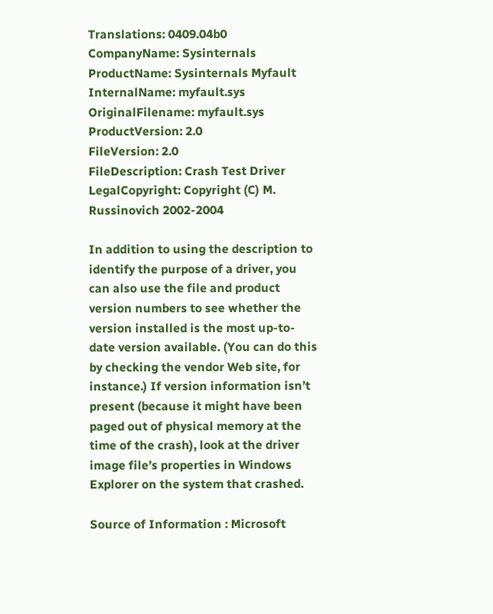Translations: 0409.04b0
CompanyName: Sysinternals
ProductName: Sysinternals Myfault
InternalName: myfault.sys
OriginalFilename: myfault.sys
ProductVersion: 2.0
FileVersion: 2.0
FileDescription: Crash Test Driver
LegalCopyright: Copyright (C) M. Russinovich 2002-2004

In addition to using the description to identify the purpose of a driver, you can also use the file and product version numbers to see whether the version installed is the most up-to-date version available. (You can do this by checking the vendor Web site, for instance.) If version information isn’t present (because it might have been paged out of physical memory at the time of the crash), look at the driver image file’s properties in Windows Explorer on the system that crashed.

Source of Information : Microsoft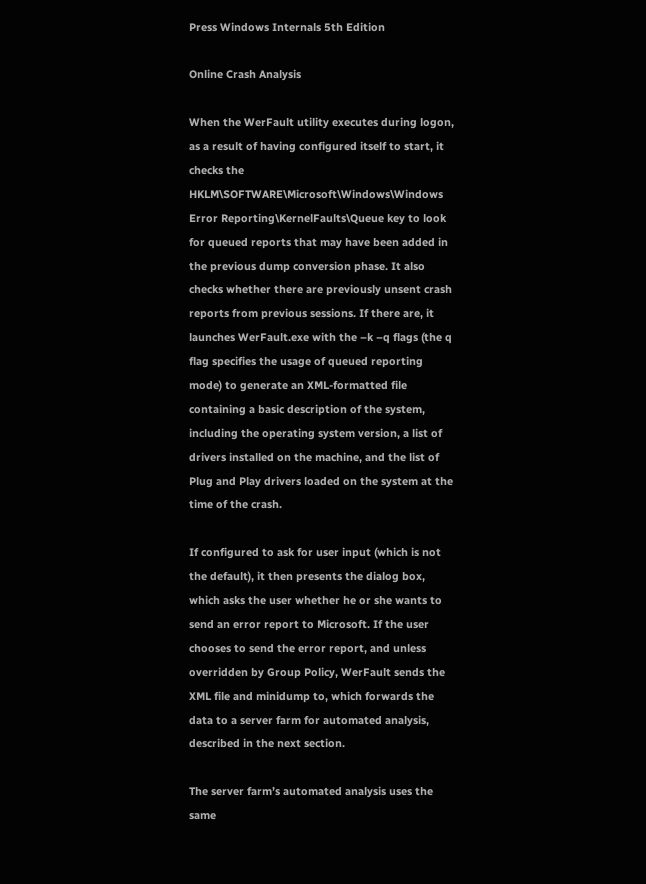Press Windows Internals 5th Edition

Online Crash Analysis

When the WerFault utility executes during logon, as a result of having configured itself to start, it checks the HKLM\SOFTWARE\Microsoft\Windows\Windows Error Reporting\KernelFaults\Queue key to look for queued reports that may have been added in the previous dump conversion phase. It also checks whether there are previously unsent crash reports from previous sessions. If there are, it launches WerFault.exe with the –k –q flags (the q flag specifies the usage of queued reporting mode) to generate an XML-formatted file containing a basic description of the system, including the operating system version, a list of drivers installed on the machine, and the list of Plug and Play drivers loaded on the system at the time of the crash.

If configured to ask for user input (which is not the default), it then presents the dialog box, which asks the user whether he or she wants to send an error report to Microsoft. If the user chooses to send the error report, and unless overridden by Group Policy, WerFault sends the XML file and minidump to, which forwards the data to a server farm for automated analysis, described in the next section.

The server farm’s automated analysis uses the same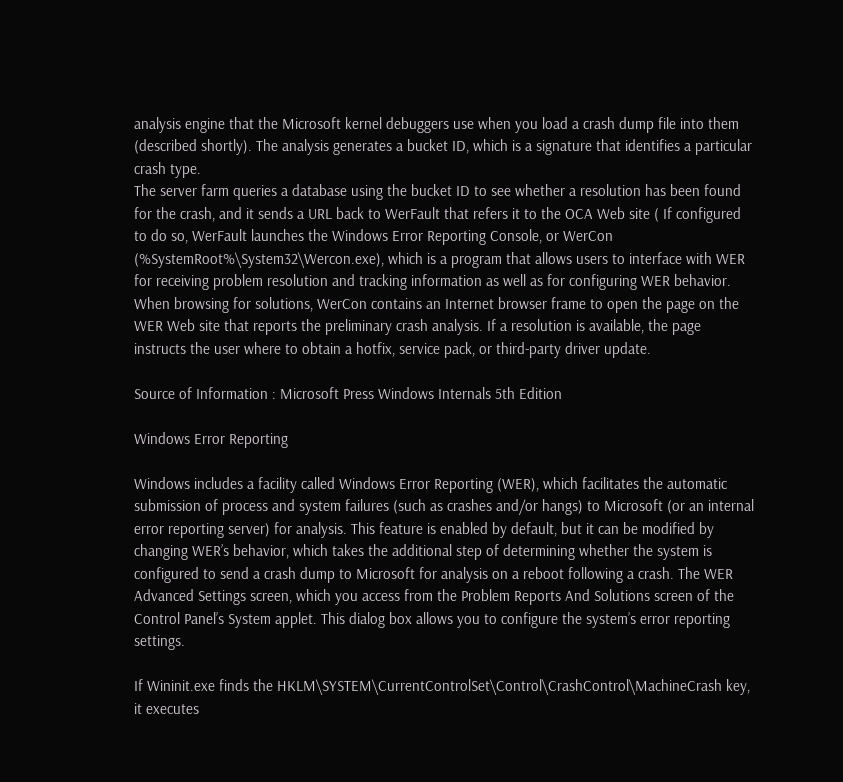analysis engine that the Microsoft kernel debuggers use when you load a crash dump file into them (described shortly). The analysis generates a bucket ID, which is a signature that identifies a particular crash type.
The server farm queries a database using the bucket ID to see whether a resolution has been found for the crash, and it sends a URL back to WerFault that refers it to the OCA Web site ( If configured to do so, WerFault launches the Windows Error Reporting Console, or WerCon (%SystemRoot%\System32\Wercon.exe), which is a program that allows users to interface with WER for receiving problem resolution and tracking information as well as for configuring WER behavior. When browsing for solutions, WerCon contains an Internet browser frame to open the page on the WER Web site that reports the preliminary crash analysis. If a resolution is available, the page instructs the user where to obtain a hotfix, service pack, or third-party driver update.

Source of Information : Microsoft Press Windows Internals 5th Edition

Windows Error Reporting

Windows includes a facility called Windows Error Reporting (WER), which facilitates the automatic submission of process and system failures (such as crashes and/or hangs) to Microsoft (or an internal error reporting server) for analysis. This feature is enabled by default, but it can be modified by changing WER’s behavior, which takes the additional step of determining whether the system is configured to send a crash dump to Microsoft for analysis on a reboot following a crash. The WER Advanced Settings screen, which you access from the Problem Reports And Solutions screen of the Control Panel’s System applet. This dialog box allows you to configure the system’s error reporting settings.

If Wininit.exe finds the HKLM\SYSTEM\CurrentControlSet\Control\CrashControl\MachineCrash key, it executes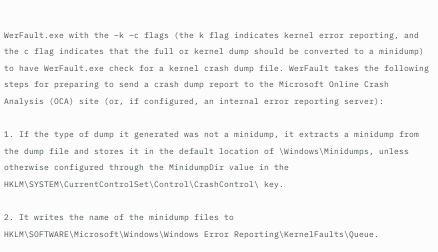WerFault.exe with the –k –c flags (the k flag indicates kernel error reporting, and the c flag indicates that the full or kernel dump should be converted to a minidump) to have WerFault.exe check for a kernel crash dump file. WerFault takes the following steps for preparing to send a crash dump report to the Microsoft Online Crash Analysis (OCA) site (or, if configured, an internal error reporting server):

1. If the type of dump it generated was not a minidump, it extracts a minidump from the dump file and stores it in the default location of \Windows\Minidumps, unless otherwise configured through the MinidumpDir value in the HKLM\SYSTEM\CurrentControlSet\Control\CrashControl\ key.

2. It writes the name of the minidump files to HKLM\SOFTWARE\Microsoft\Windows\Windows Error Reporting\KernelFaults\Queue.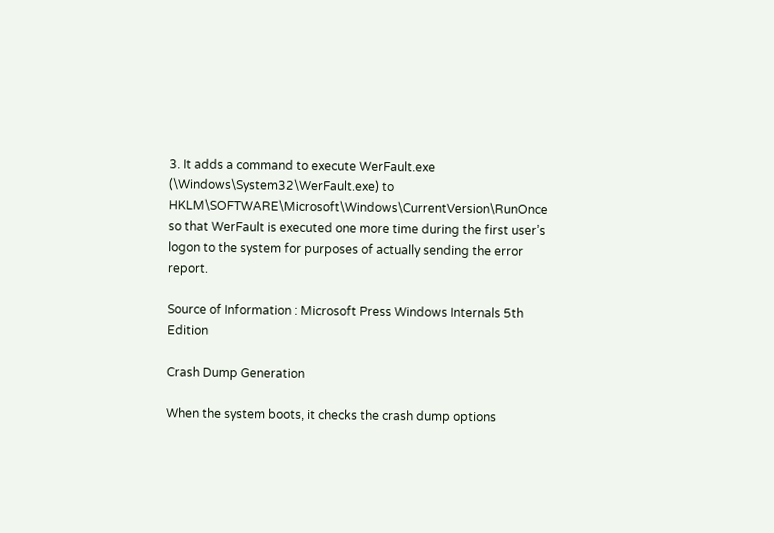3. It adds a command to execute WerFault.exe (\Windows\System32\WerFault.exe) to HKLM\SOFTWARE\Microsoft\Windows\CurrentVersion\RunOnce so that WerFault is executed one more time during the first user’s logon to the system for purposes of actually sending the error report.

Source of Information : Microsoft Press Windows Internals 5th Edition

Crash Dump Generation

When the system boots, it checks the crash dump options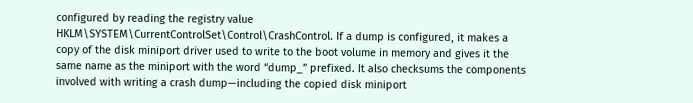configured by reading the registry value HKLM\SYSTEM\CurrentControlSet\Control\CrashControl. If a dump is configured, it makes a copy of the disk miniport driver used to write to the boot volume in memory and gives it the same name as the miniport with the word “dump_” prefixed. It also checksums the components involved with writing a crash dump—including the copied disk miniport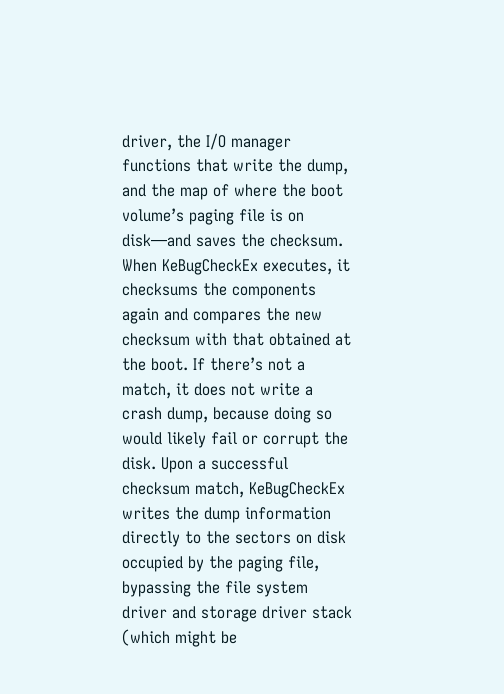driver, the I/O manager functions that write the dump, and the map of where the boot volume’s paging file is on disk—and saves the checksum. When KeBugCheckEx executes, it checksums the components again and compares the new checksum with that obtained at the boot. If there’s not a match, it does not write a crash dump, because doing so would likely fail or corrupt the disk. Upon a successful checksum match, KeBugCheckEx writes the dump information directly to the sectors on disk occupied by the paging file, bypassing the file system driver and storage driver stack (which might be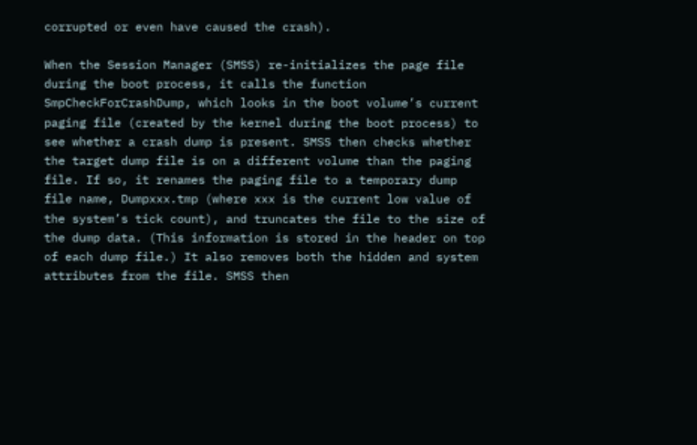corrupted or even have caused the crash).

When the Session Manager (SMSS) re-initializes the page file during the boot process, it calls the function SmpCheckForCrashDump, which looks in the boot volume’s current paging file (created by the kernel during the boot process) to see whether a crash dump is present. SMSS then checks whether the target dump file is on a different volume than the paging file. If so, it renames the paging file to a temporary dump file name, Dumpxxx.tmp (where xxx is the current low value of the system’s tick count), and truncates the file to the size of the dump data. (This information is stored in the header on top of each dump file.) It also removes both the hidden and system attributes from the file. SMSS then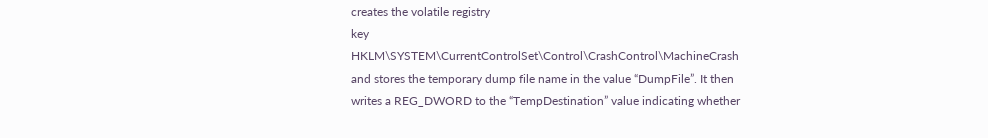creates the volatile registry
key HKLM\SYSTEM\CurrentControlSet\Control\CrashControl\MachineCrash and stores the temporary dump file name in the value “DumpFile”. It then writes a REG_DWORD to the “TempDestination” value indicating whether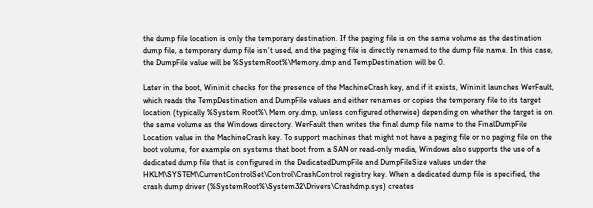the dump file location is only the temporary destination. If the paging file is on the same volume as the destination dump file, a temporary dump file isn’t used, and the paging file is directly renamed to the dump file name. In this case, the DumpFile value will be %SystemRoot%\Memory.dmp and TempDestination will be 0.

Later in the boot, Wininit checks for the presence of the MachineCrash key, and if it exists, Wininit launches WerFault, which reads the TempDestination and DumpFile values and either renames or copies the temporary file to its target location (typically %System Root%\ Mem ory.dmp, unless configured otherwise) depending on whether the target is on the same volume as the Windows directory. WerFault then writes the final dump file name to the FinalDumpFile Location value in the MachineCrash key. To support machines that might not have a paging file or no paging file on the boot volume, for example on systems that boot from a SAN or read-only media, Windows also supports the use of a dedicated dump file that is configured in the DedicatedDumpFile and DumpFileSize values under the HKLM\SYSTEM\CurrentControlSet\Control\CrashControl registry key. When a dedicated dump file is specified, the crash dump driver (%SystemRoot%\System32\Drivers\Crashdmp.sys) creates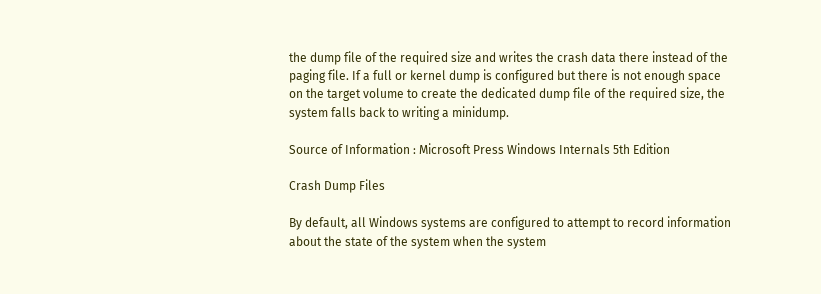the dump file of the required size and writes the crash data there instead of the paging file. If a full or kernel dump is configured but there is not enough space on the target volume to create the dedicated dump file of the required size, the system falls back to writing a minidump.

Source of Information : Microsoft Press Windows Internals 5th Edition

Crash Dump Files

By default, all Windows systems are configured to attempt to record information about the state of the system when the system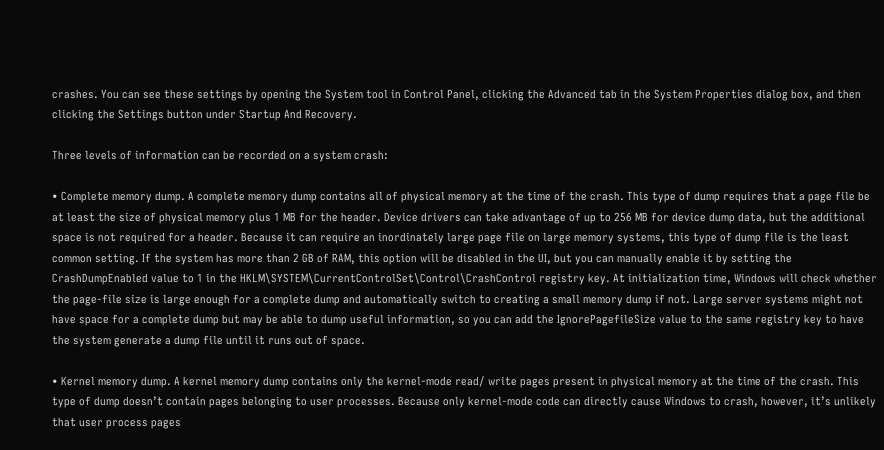crashes. You can see these settings by opening the System tool in Control Panel, clicking the Advanced tab in the System Properties dialog box, and then clicking the Settings button under Startup And Recovery.

Three levels of information can be recorded on a system crash:

• Complete memory dump. A complete memory dump contains all of physical memory at the time of the crash. This type of dump requires that a page file be at least the size of physical memory plus 1 MB for the header. Device drivers can take advantage of up to 256 MB for device dump data, but the additional space is not required for a header. Because it can require an inordinately large page file on large memory systems, this type of dump file is the least common setting. If the system has more than 2 GB of RAM, this option will be disabled in the UI, but you can manually enable it by setting the CrashDumpEnabled value to 1 in the HKLM\SYSTEM\CurrentControlSet\Control\CrashControl registry key. At initialization time, Windows will check whether the page-file size is large enough for a complete dump and automatically switch to creating a small memory dump if not. Large server systems might not have space for a complete dump but may be able to dump useful information, so you can add the IgnorePagefileSize value to the same registry key to have the system generate a dump file until it runs out of space.

• Kernel memory dump. A kernel memory dump contains only the kernel-mode read/ write pages present in physical memory at the time of the crash. This type of dump doesn’t contain pages belonging to user processes. Because only kernel-mode code can directly cause Windows to crash, however, it’s unlikely that user process pages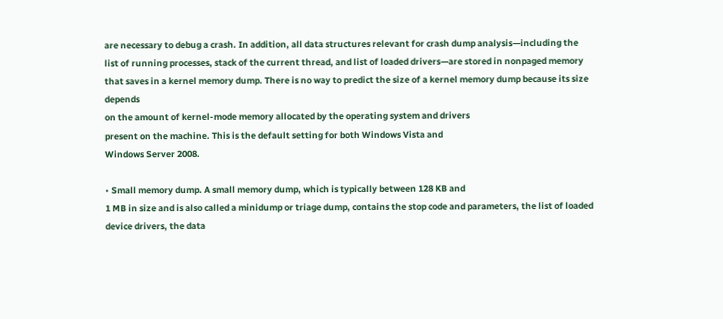are necessary to debug a crash. In addition, all data structures relevant for crash dump analysis—including the list of running processes, stack of the current thread, and list of loaded drivers—are stored in nonpaged memory that saves in a kernel memory dump. There is no way to predict the size of a kernel memory dump because its size depends
on the amount of kernel-mode memory allocated by the operating system and drivers
present on the machine. This is the default setting for both Windows Vista and
Windows Server 2008.

• Small memory dump. A small memory dump, which is typically between 128 KB and
1 MB in size and is also called a minidump or triage dump, contains the stop code and parameters, the list of loaded device drivers, the data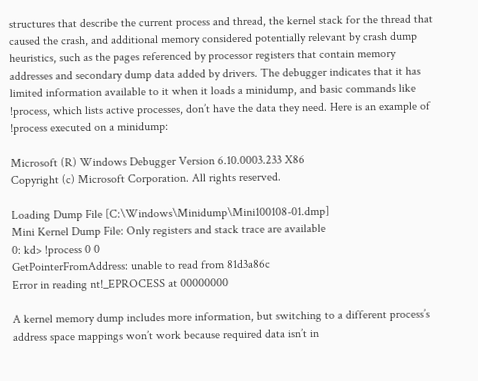structures that describe the current process and thread, the kernel stack for the thread that caused the crash, and additional memory considered potentially relevant by crash dump heuristics, such as the pages referenced by processor registers that contain memory addresses and secondary dump data added by drivers. The debugger indicates that it has limited information available to it when it loads a minidump, and basic commands like !process, which lists active processes, don’t have the data they need. Here is an example of !process executed on a minidump:

Microsoft (R) Windows Debugger Version 6.10.0003.233 X86
Copyright (c) Microsoft Corporation. All rights reserved.

Loading Dump File [C:\Windows\Minidump\Mini100108-01.dmp]
Mini Kernel Dump File: Only registers and stack trace are available
0: kd> !process 0 0
GetPointerFromAddress: unable to read from 81d3a86c
Error in reading nt!_EPROCESS at 00000000

A kernel memory dump includes more information, but switching to a different process’s address space mappings won’t work because required data isn’t in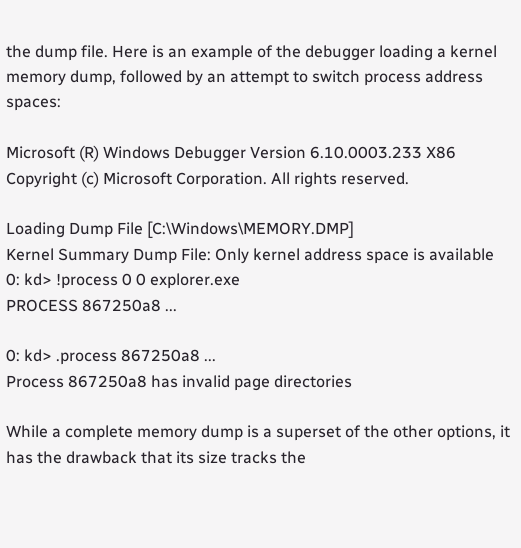the dump file. Here is an example of the debugger loading a kernel memory dump, followed by an attempt to switch process address spaces:

Microsoft (R) Windows Debugger Version 6.10.0003.233 X86
Copyright (c) Microsoft Corporation. All rights reserved.

Loading Dump File [C:\Windows\MEMORY.DMP]
Kernel Summary Dump File: Only kernel address space is available
0: kd> !process 0 0 explorer.exe
PROCESS 867250a8 ...

0: kd> .process 867250a8 ...
Process 867250a8 has invalid page directories

While a complete memory dump is a superset of the other options, it has the drawback that its size tracks the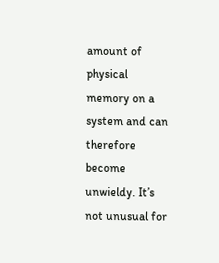amount of physical memory on a system and can therefore become unwieldy. It’s not unusual for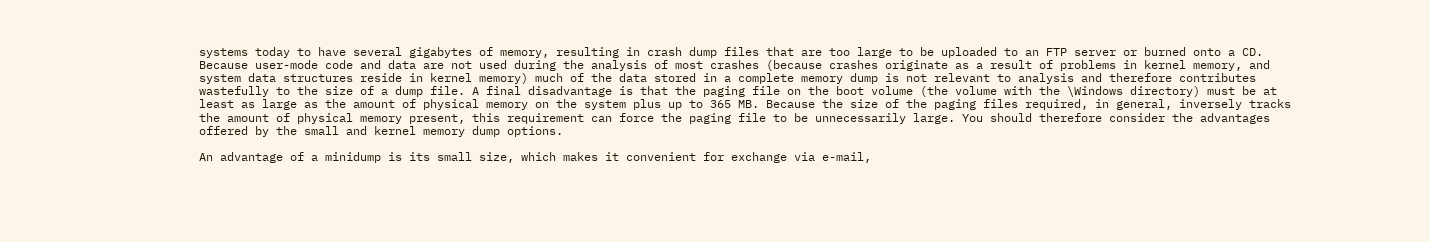systems today to have several gigabytes of memory, resulting in crash dump files that are too large to be uploaded to an FTP server or burned onto a CD. Because user-mode code and data are not used during the analysis of most crashes (because crashes originate as a result of problems in kernel memory, and system data structures reside in kernel memory) much of the data stored in a complete memory dump is not relevant to analysis and therefore contributes wastefully to the size of a dump file. A final disadvantage is that the paging file on the boot volume (the volume with the \Windows directory) must be at least as large as the amount of physical memory on the system plus up to 365 MB. Because the size of the paging files required, in general, inversely tracks the amount of physical memory present, this requirement can force the paging file to be unnecessarily large. You should therefore consider the advantages offered by the small and kernel memory dump options.

An advantage of a minidump is its small size, which makes it convenient for exchange via e-mail,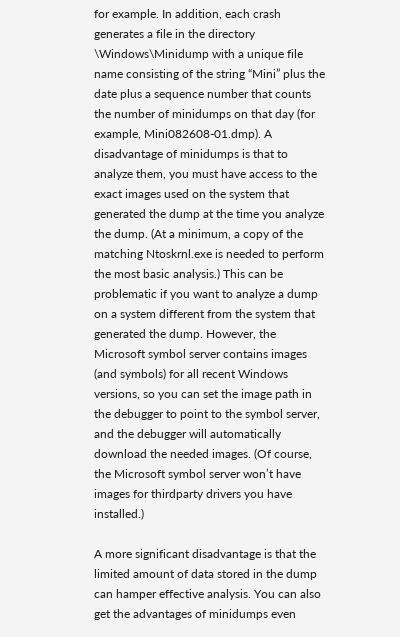for example. In addition, each crash generates a file in the directory \Windows\Minidump with a unique file name consisting of the string “Mini” plus the date plus a sequence number that counts the number of minidumps on that day (for example, Mini082608-01.dmp). A disadvantage of minidumps is that to analyze them, you must have access to the exact images used on the system that generated the dump at the time you analyze the dump. (At a minimum, a copy of the matching Ntoskrnl.exe is needed to perform the most basic analysis.) This can be problematic if you want to analyze a dump on a system different from the system that generated the dump. However, the Microsoft symbol server contains images (and symbols) for all recent Windows versions, so you can set the image path in the debugger to point to the symbol server, and the debugger will automatically download the needed images. (Of course, the Microsoft symbol server won’t have images for thirdparty drivers you have installed.)

A more significant disadvantage is that the limited amount of data stored in the dump can hamper effective analysis. You can also get the advantages of minidumps even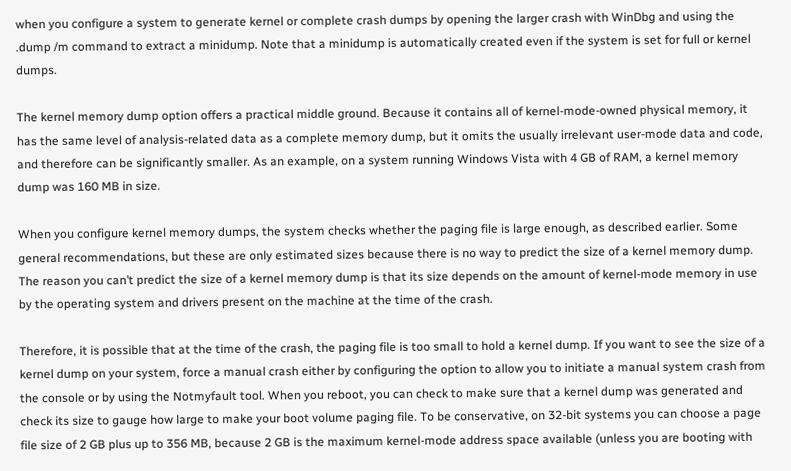when you configure a system to generate kernel or complete crash dumps by opening the larger crash with WinDbg and using the .dump /m command to extract a minidump. Note that a minidump is automatically created even if the system is set for full or kernel dumps.

The kernel memory dump option offers a practical middle ground. Because it contains all of kernel-mode-owned physical memory, it has the same level of analysis-related data as a complete memory dump, but it omits the usually irrelevant user-mode data and code, and therefore can be significantly smaller. As an example, on a system running Windows Vista with 4 GB of RAM, a kernel memory dump was 160 MB in size.

When you configure kernel memory dumps, the system checks whether the paging file is large enough, as described earlier. Some general recommendations, but these are only estimated sizes because there is no way to predict the size of a kernel memory dump. The reason you can’t predict the size of a kernel memory dump is that its size depends on the amount of kernel-mode memory in use by the operating system and drivers present on the machine at the time of the crash.

Therefore, it is possible that at the time of the crash, the paging file is too small to hold a kernel dump. If you want to see the size of a kernel dump on your system, force a manual crash either by configuring the option to allow you to initiate a manual system crash from
the console or by using the Notmyfault tool. When you reboot, you can check to make sure that a kernel dump was generated and check its size to gauge how large to make your boot volume paging file. To be conservative, on 32-bit systems you can choose a page file size of 2 GB plus up to 356 MB, because 2 GB is the maximum kernel-mode address space available (unless you are booting with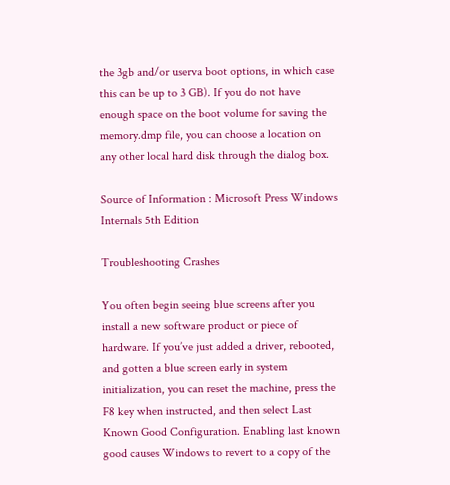the 3gb and/or userva boot options, in which case this can be up to 3 GB). If you do not have enough space on the boot volume for saving the memory.dmp file, you can choose a location on any other local hard disk through the dialog box.

Source of Information : Microsoft Press Windows Internals 5th Edition

Troubleshooting Crashes

You often begin seeing blue screens after you install a new software product or piece of hardware. If you’ve just added a driver, rebooted, and gotten a blue screen early in system initialization, you can reset the machine, press the F8 key when instructed, and then select Last Known Good Configuration. Enabling last known good causes Windows to revert to a copy of the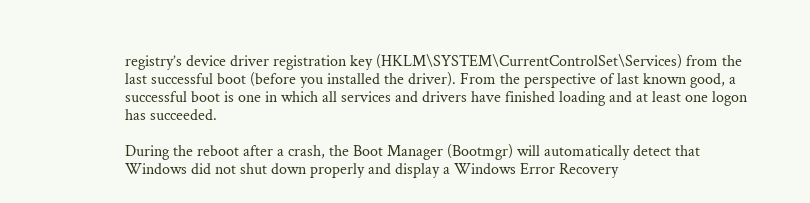registry’s device driver registration key (HKLM\SYSTEM\CurrentControlSet\Services) from the last successful boot (before you installed the driver). From the perspective of last known good, a successful boot is one in which all services and drivers have finished loading and at least one logon has succeeded.

During the reboot after a crash, the Boot Manager (Bootmgr) will automatically detect that Windows did not shut down properly and display a Windows Error Recovery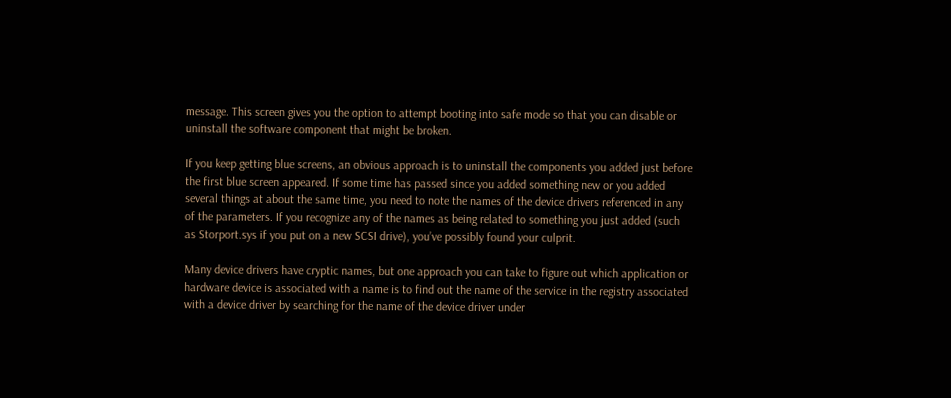message. This screen gives you the option to attempt booting into safe mode so that you can disable or uninstall the software component that might be broken.

If you keep getting blue screens, an obvious approach is to uninstall the components you added just before the first blue screen appeared. If some time has passed since you added something new or you added several things at about the same time, you need to note the names of the device drivers referenced in any of the parameters. If you recognize any of the names as being related to something you just added (such as Storport.sys if you put on a new SCSI drive), you’ve possibly found your culprit.

Many device drivers have cryptic names, but one approach you can take to figure out which application or hardware device is associated with a name is to find out the name of the service in the registry associated with a device driver by searching for the name of the device driver under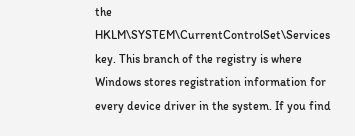the HKLM\SYSTEM\CurrentControlSet\Services key. This branch of the registry is where Windows stores registration information for every device driver in the system. If you find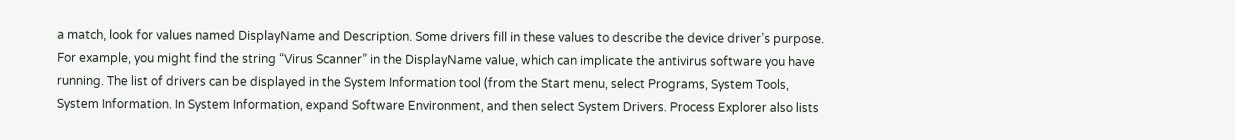a match, look for values named DisplayName and Description. Some drivers fill in these values to describe the device driver’s purpose. For example, you might find the string “Virus Scanner” in the DisplayName value, which can implicate the antivirus software you have running. The list of drivers can be displayed in the System Information tool (from the Start menu, select Programs, System Tools, System Information. In System Information, expand Software Environment, and then select System Drivers. Process Explorer also lists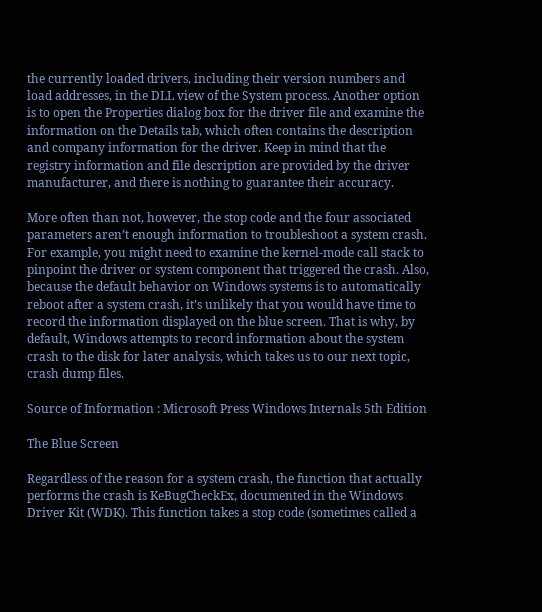the currently loaded drivers, including their version numbers and load addresses, in the DLL view of the System process. Another option is to open the Properties dialog box for the driver file and examine the information on the Details tab, which often contains the description and company information for the driver. Keep in mind that the registry information and file description are provided by the driver manufacturer, and there is nothing to guarantee their accuracy.

More often than not, however, the stop code and the four associated parameters aren’t enough information to troubleshoot a system crash. For example, you might need to examine the kernel-mode call stack to pinpoint the driver or system component that triggered the crash. Also, because the default behavior on Windows systems is to automatically reboot after a system crash, it’s unlikely that you would have time to record the information displayed on the blue screen. That is why, by default, Windows attempts to record information about the system crash to the disk for later analysis, which takes us to our next topic, crash dump files.

Source of Information : Microsoft Press Windows Internals 5th Edition

The Blue Screen

Regardless of the reason for a system crash, the function that actually performs the crash is KeBugCheckEx, documented in the Windows Driver Kit (WDK). This function takes a stop code (sometimes called a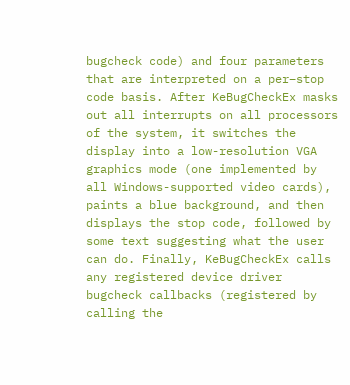bugcheck code) and four parameters that are interpreted on a per–stop code basis. After KeBugCheckEx masks out all interrupts on all processors of the system, it switches the display into a low-resolution VGA graphics mode (one implemented by all Windows-supported video cards), paints a blue background, and then displays the stop code, followed by some text suggesting what the user can do. Finally, KeBugCheckEx calls any registered device driver bugcheck callbacks (registered by calling the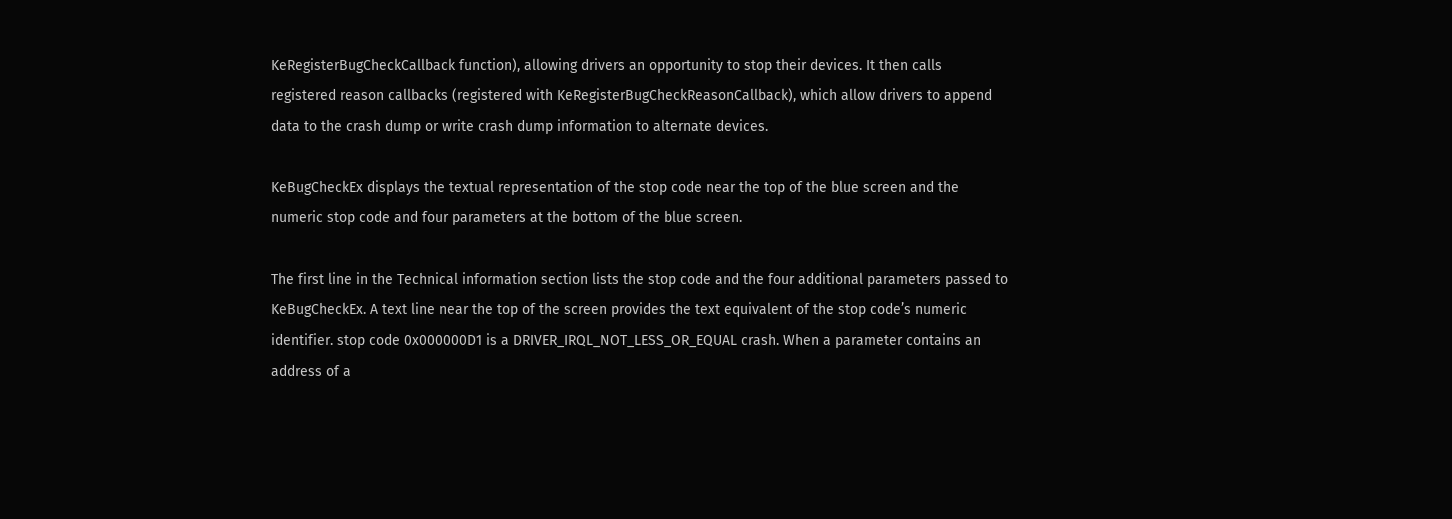KeRegisterBugCheckCallback function), allowing drivers an opportunity to stop their devices. It then calls registered reason callbacks (registered with KeRegisterBugCheckReasonCallback), which allow drivers to append data to the crash dump or write crash dump information to alternate devices.

KeBugCheckEx displays the textual representation of the stop code near the top of the blue screen and the numeric stop code and four parameters at the bottom of the blue screen.

The first line in the Technical information section lists the stop code and the four additional parameters passed to KeBugCheckEx. A text line near the top of the screen provides the text equivalent of the stop code’s numeric identifier. stop code 0x000000D1 is a DRIVER_IRQL_NOT_LESS_OR_EQUAL crash. When a parameter contains an address of a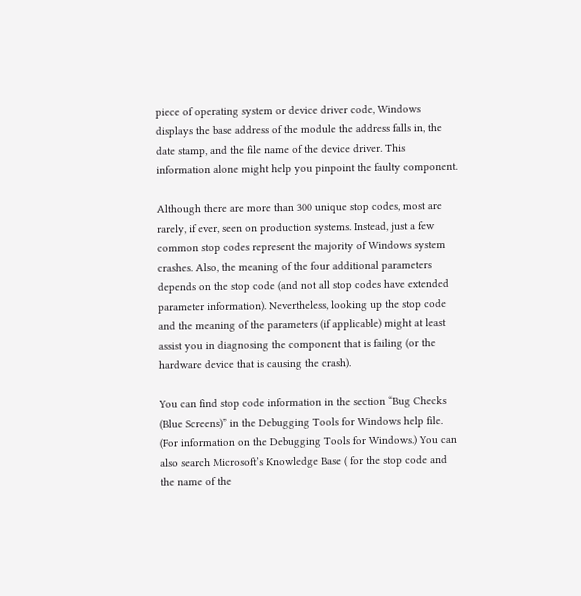piece of operating system or device driver code, Windows displays the base address of the module the address falls in, the date stamp, and the file name of the device driver. This information alone might help you pinpoint the faulty component.

Although there are more than 300 unique stop codes, most are rarely, if ever, seen on production systems. Instead, just a few common stop codes represent the majority of Windows system crashes. Also, the meaning of the four additional parameters depends on the stop code (and not all stop codes have extended parameter information). Nevertheless, looking up the stop code and the meaning of the parameters (if applicable) might at least assist you in diagnosing the component that is failing (or the hardware device that is causing the crash).

You can find stop code information in the section “Bug Checks (Blue Screens)” in the Debugging Tools for Windows help file. (For information on the Debugging Tools for Windows.) You can also search Microsoft’s Knowledge Base ( for the stop code and the name of the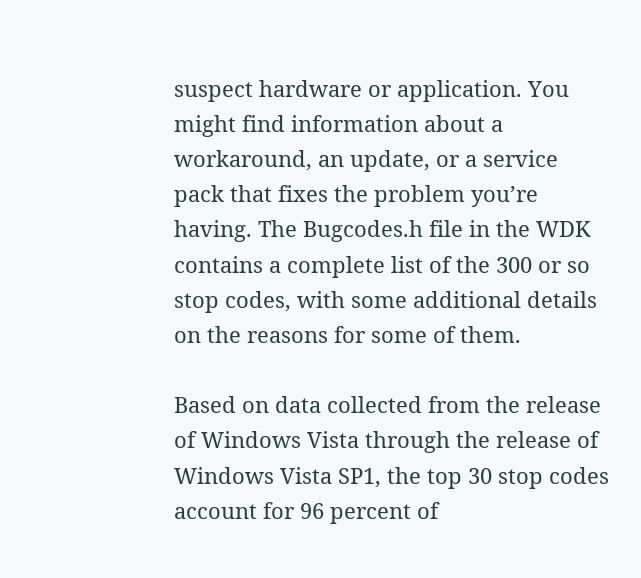suspect hardware or application. You might find information about a workaround, an update, or a service pack that fixes the problem you’re having. The Bugcodes.h file in the WDK contains a complete list of the 300 or so stop codes, with some additional details on the reasons for some of them.

Based on data collected from the release of Windows Vista through the release of Windows Vista SP1, the top 30 stop codes account for 96 percent of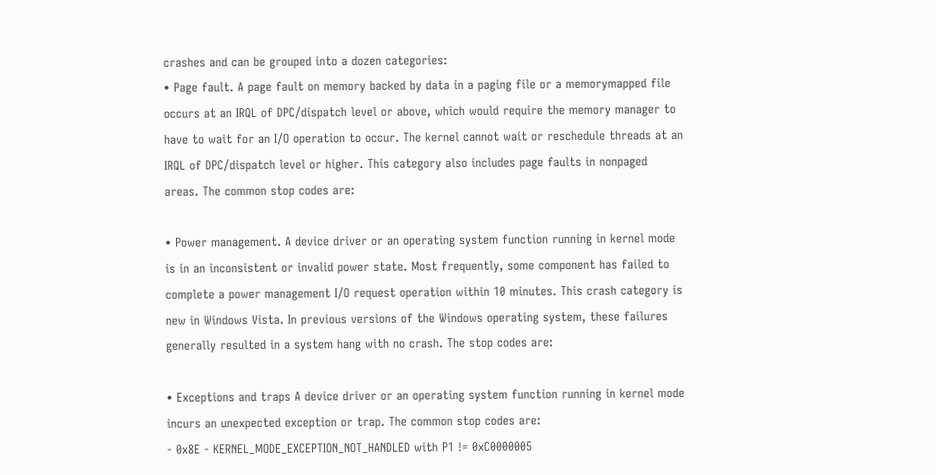crashes and can be grouped into a dozen categories:
• Page fault. A page fault on memory backed by data in a paging file or a memorymapped file occurs at an IRQL of DPC/dispatch level or above, which would require the memory manager to have to wait for an I/O operation to occur. The kernel cannot wait or reschedule threads at an IRQL of DPC/dispatch level or higher. This category also includes page faults in nonpaged areas. The common stop codes are:

• Power management. A device driver or an operating system function running in kernel mode is in an inconsistent or invalid power state. Most frequently, some component has failed to complete a power management I/O request operation within 10 minutes. This crash category is new in Windows Vista. In previous versions of the Windows operating system, these failures generally resulted in a system hang with no crash. The stop codes are:

• Exceptions and traps A device driver or an operating system function running in kernel mode incurs an unexpected exception or trap. The common stop codes are:
- 0x8E - KERNEL_MODE_EXCEPTION_NOT_HANDLED with P1 != 0xC0000005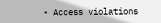• Access violations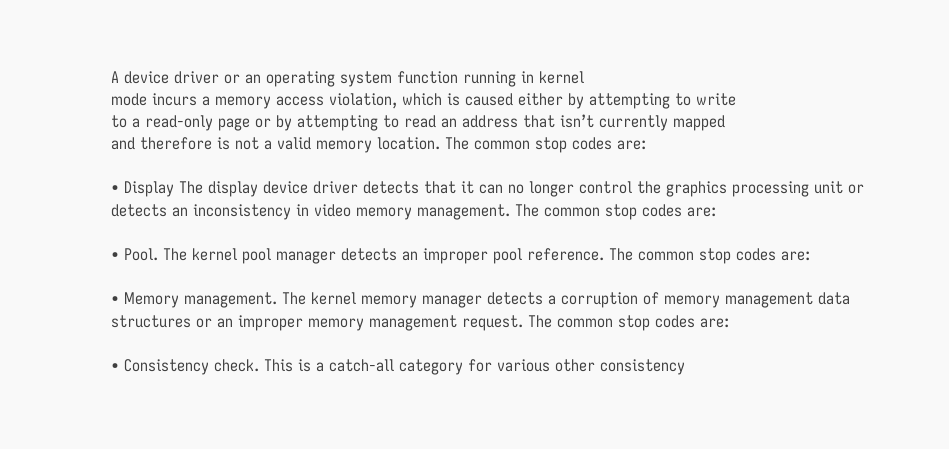A device driver or an operating system function running in kernel
mode incurs a memory access violation, which is caused either by attempting to write
to a read-only page or by attempting to read an address that isn’t currently mapped
and therefore is not a valid memory location. The common stop codes are:

• Display The display device driver detects that it can no longer control the graphics processing unit or detects an inconsistency in video memory management. The common stop codes are:

• Pool. The kernel pool manager detects an improper pool reference. The common stop codes are:

• Memory management. The kernel memory manager detects a corruption of memory management data structures or an improper memory management request. The common stop codes are:

• Consistency check. This is a catch-all category for various other consistency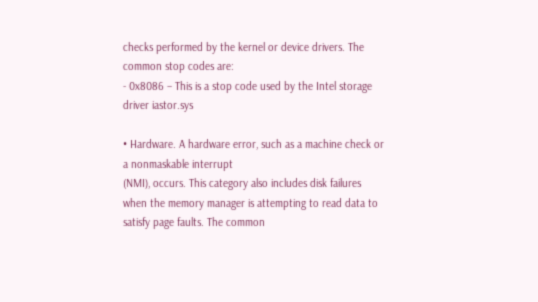checks performed by the kernel or device drivers. The common stop codes are:
- 0x8086 – This is a stop code used by the Intel storage driver iastor.sys

• Hardware. A hardware error, such as a machine check or a nonmaskable interrupt
(NMI), occurs. This category also includes disk failures when the memory manager is attempting to read data to satisfy page faults. The common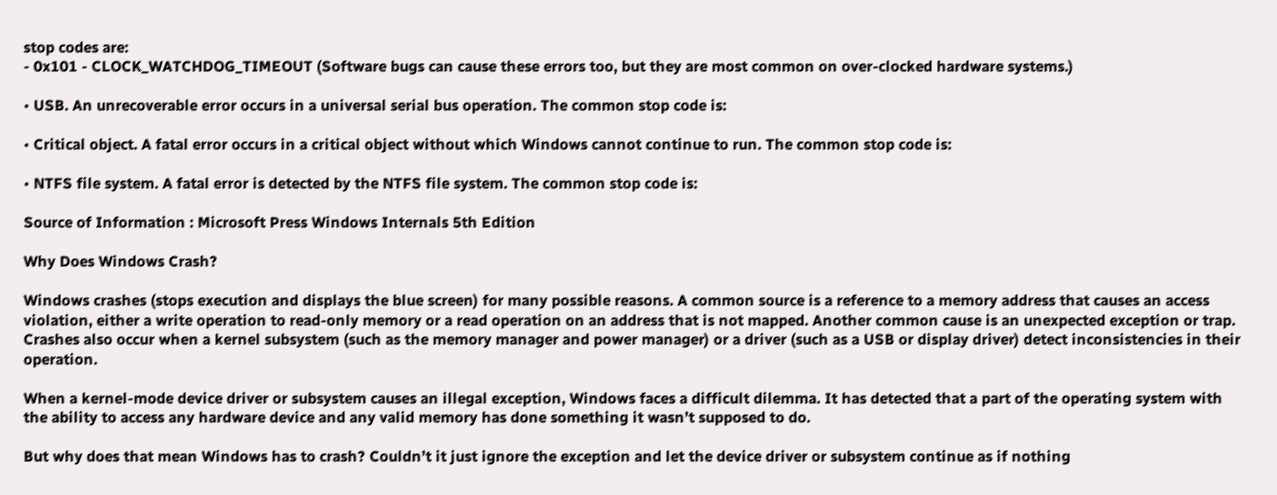stop codes are:
- 0x101 - CLOCK_WATCHDOG_TIMEOUT (Software bugs can cause these errors too, but they are most common on over-clocked hardware systems.)

• USB. An unrecoverable error occurs in a universal serial bus operation. The common stop code is:

• Critical object. A fatal error occurs in a critical object without which Windows cannot continue to run. The common stop code is:

• NTFS file system. A fatal error is detected by the NTFS file system. The common stop code is:

Source of Information : Microsoft Press Windows Internals 5th Edition

Why Does Windows Crash?

Windows crashes (stops execution and displays the blue screen) for many possible reasons. A common source is a reference to a memory address that causes an access violation, either a write operation to read-only memory or a read operation on an address that is not mapped. Another common cause is an unexpected exception or trap. Crashes also occur when a kernel subsystem (such as the memory manager and power manager) or a driver (such as a USB or display driver) detect inconsistencies in their operation.

When a kernel-mode device driver or subsystem causes an illegal exception, Windows faces a difficult dilemma. It has detected that a part of the operating system with the ability to access any hardware device and any valid memory has done something it wasn’t supposed to do.

But why does that mean Windows has to crash? Couldn’t it just ignore the exception and let the device driver or subsystem continue as if nothing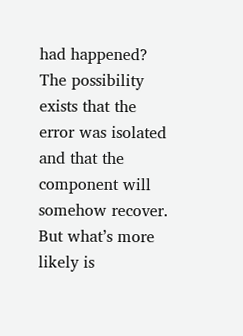had happened? The possibility exists that the error was isolated and that the component will somehow recover. But what’s more likely is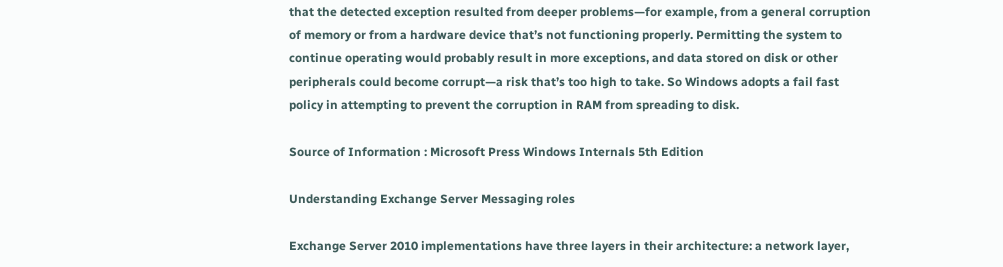that the detected exception resulted from deeper problems—for example, from a general corruption of memory or from a hardware device that’s not functioning properly. Permitting the system to continue operating would probably result in more exceptions, and data stored on disk or other peripherals could become corrupt—a risk that’s too high to take. So Windows adopts a fail fast policy in attempting to prevent the corruption in RAM from spreading to disk.

Source of Information : Microsoft Press Windows Internals 5th Edition

Understanding Exchange Server Messaging roles

Exchange Server 2010 implementations have three layers in their architecture: a network layer,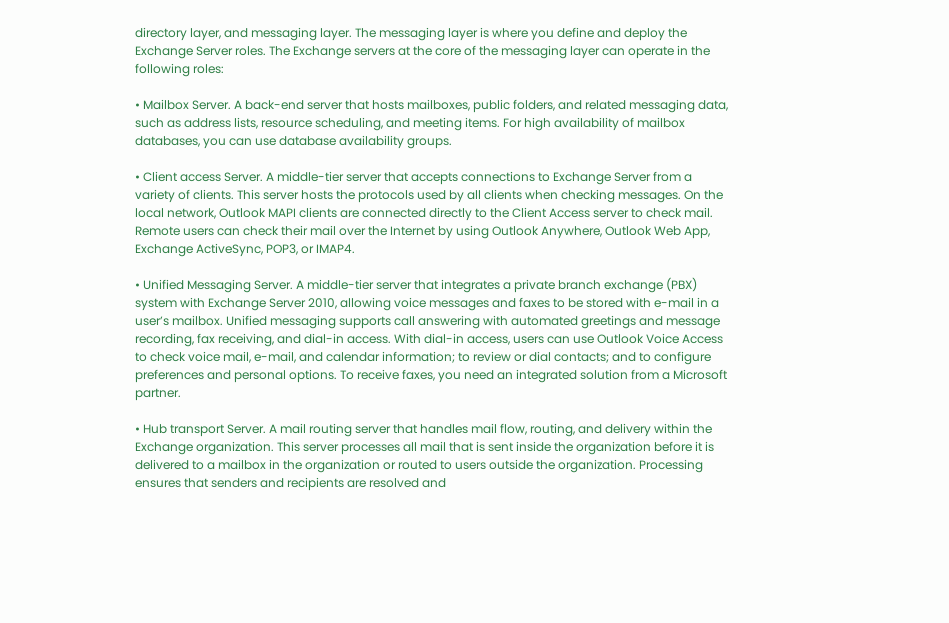directory layer, and messaging layer. The messaging layer is where you define and deploy the Exchange Server roles. The Exchange servers at the core of the messaging layer can operate in the following roles:

• Mailbox Server. A back-end server that hosts mailboxes, public folders, and related messaging data, such as address lists, resource scheduling, and meeting items. For high availability of mailbox databases, you can use database availability groups.

• Client access Server. A middle-tier server that accepts connections to Exchange Server from a variety of clients. This server hosts the protocols used by all clients when checking messages. On the local network, Outlook MAPI clients are connected directly to the Client Access server to check mail. Remote users can check their mail over the Internet by using Outlook Anywhere, Outlook Web App, Exchange ActiveSync, POP3, or IMAP4.

• Unified Messaging Server. A middle-tier server that integrates a private branch exchange (PBX) system with Exchange Server 2010, allowing voice messages and faxes to be stored with e-mail in a user’s mailbox. Unified messaging supports call answering with automated greetings and message recording, fax receiving, and dial-in access. With dial-in access, users can use Outlook Voice Access to check voice mail, e-mail, and calendar information; to review or dial contacts; and to configure preferences and personal options. To receive faxes, you need an integrated solution from a Microsoft partner.

• Hub transport Server. A mail routing server that handles mail flow, routing, and delivery within the Exchange organization. This server processes all mail that is sent inside the organization before it is delivered to a mailbox in the organization or routed to users outside the organization. Processing ensures that senders and recipients are resolved and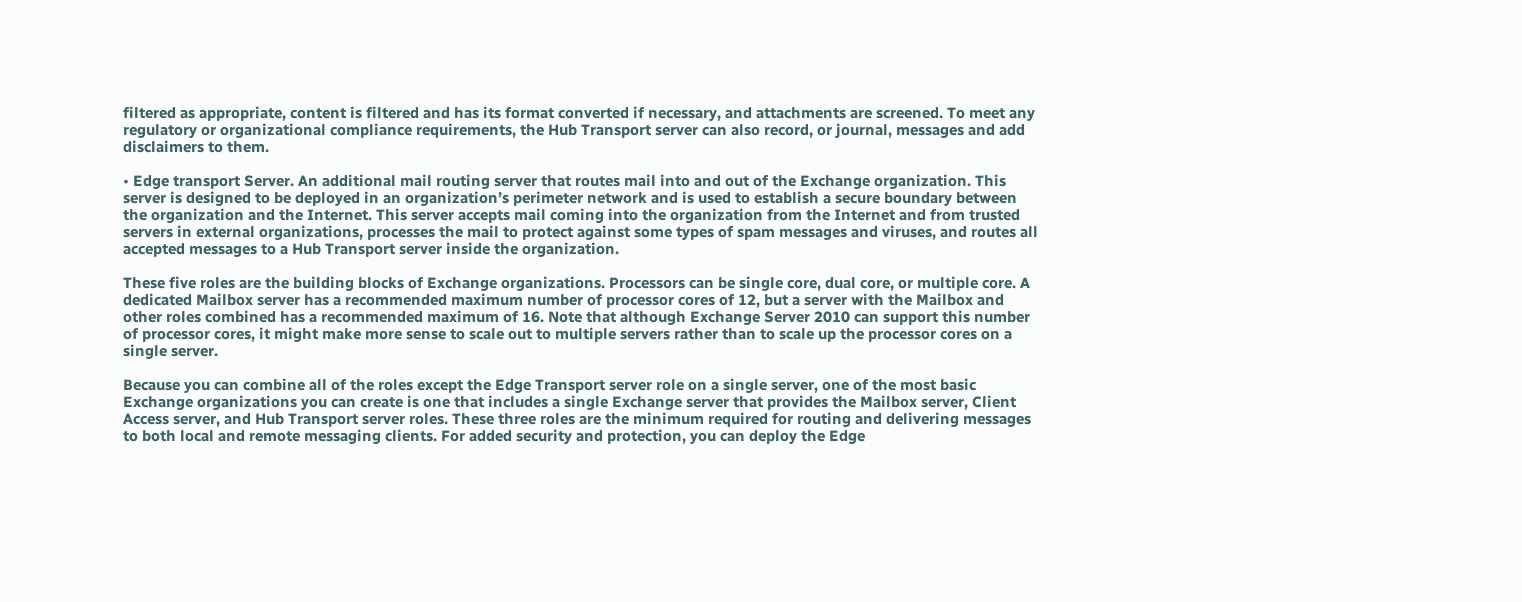filtered as appropriate, content is filtered and has its format converted if necessary, and attachments are screened. To meet any regulatory or organizational compliance requirements, the Hub Transport server can also record, or journal, messages and add disclaimers to them.

• Edge transport Server. An additional mail routing server that routes mail into and out of the Exchange organization. This server is designed to be deployed in an organization’s perimeter network and is used to establish a secure boundary between the organization and the Internet. This server accepts mail coming into the organization from the Internet and from trusted servers in external organizations, processes the mail to protect against some types of spam messages and viruses, and routes all accepted messages to a Hub Transport server inside the organization.

These five roles are the building blocks of Exchange organizations. Processors can be single core, dual core, or multiple core. A dedicated Mailbox server has a recommended maximum number of processor cores of 12, but a server with the Mailbox and other roles combined has a recommended maximum of 16. Note that although Exchange Server 2010 can support this number of processor cores, it might make more sense to scale out to multiple servers rather than to scale up the processor cores on a single server.

Because you can combine all of the roles except the Edge Transport server role on a single server, one of the most basic Exchange organizations you can create is one that includes a single Exchange server that provides the Mailbox server, Client Access server, and Hub Transport server roles. These three roles are the minimum required for routing and delivering messages to both local and remote messaging clients. For added security and protection, you can deploy the Edge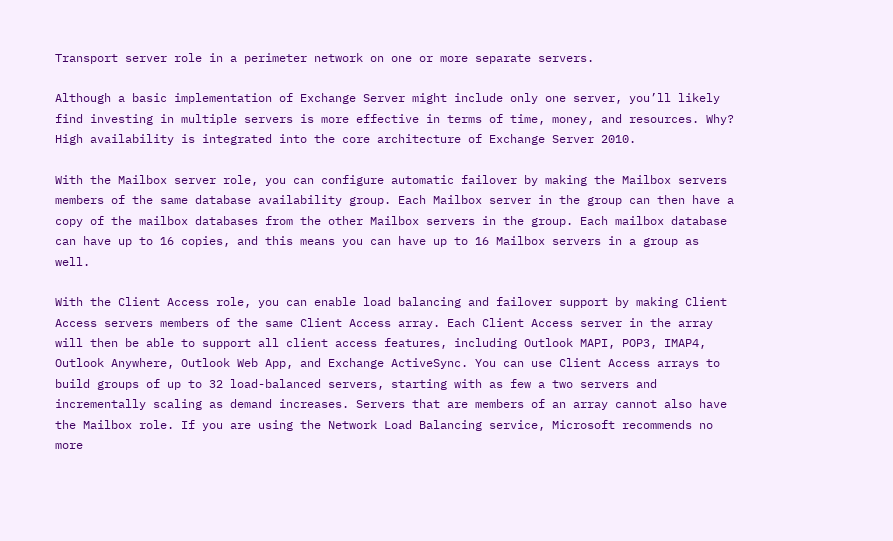Transport server role in a perimeter network on one or more separate servers.

Although a basic implementation of Exchange Server might include only one server, you’ll likely find investing in multiple servers is more effective in terms of time, money, and resources. Why? High availability is integrated into the core architecture of Exchange Server 2010.

With the Mailbox server role, you can configure automatic failover by making the Mailbox servers members of the same database availability group. Each Mailbox server in the group can then have a copy of the mailbox databases from the other Mailbox servers in the group. Each mailbox database can have up to 16 copies, and this means you can have up to 16 Mailbox servers in a group as well.

With the Client Access role, you can enable load balancing and failover support by making Client Access servers members of the same Client Access array. Each Client Access server in the array will then be able to support all client access features, including Outlook MAPI, POP3, IMAP4, Outlook Anywhere, Outlook Web App, and Exchange ActiveSync. You can use Client Access arrays to build groups of up to 32 load-balanced servers, starting with as few a two servers and incrementally scaling as demand increases. Servers that are members of an array cannot also have the Mailbox role. If you are using the Network Load Balancing service, Microsoft recommends no more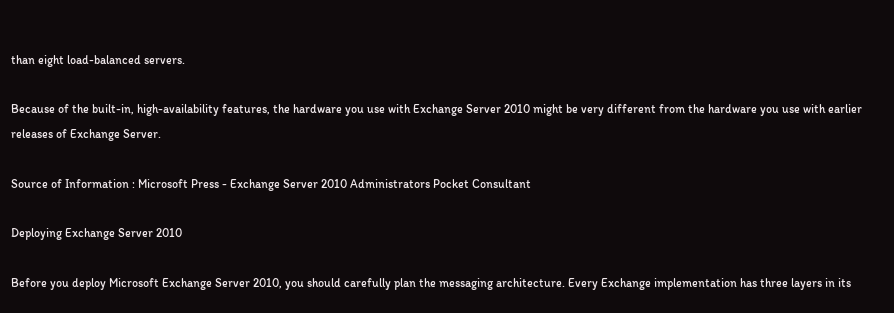than eight load-balanced servers.

Because of the built-in, high-availability features, the hardware you use with Exchange Server 2010 might be very different from the hardware you use with earlier releases of Exchange Server.

Source of Information : Microsoft Press - Exchange Server 2010 Administrators Pocket Consultant

Deploying Exchange Server 2010

Before you deploy Microsoft Exchange Server 2010, you should carefully plan the messaging architecture. Every Exchange implementation has three layers in its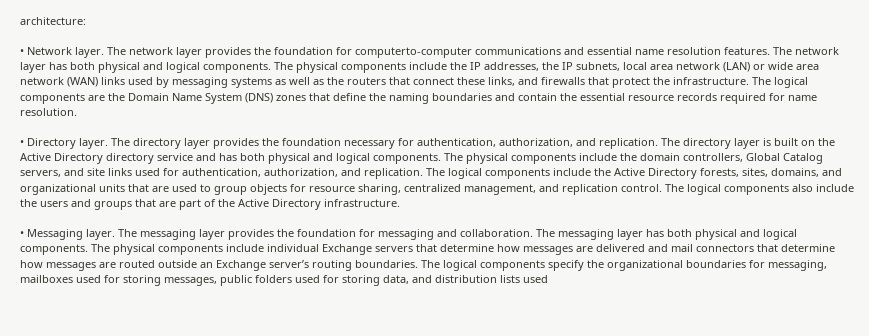architecture:

• Network layer. The network layer provides the foundation for computerto-computer communications and essential name resolution features. The network layer has both physical and logical components. The physical components include the IP addresses, the IP subnets, local area network (LAN) or wide area network (WAN) links used by messaging systems as well as the routers that connect these links, and firewalls that protect the infrastructure. The logical components are the Domain Name System (DNS) zones that define the naming boundaries and contain the essential resource records required for name resolution.

• Directory layer. The directory layer provides the foundation necessary for authentication, authorization, and replication. The directory layer is built on the Active Directory directory service and has both physical and logical components. The physical components include the domain controllers, Global Catalog servers, and site links used for authentication, authorization, and replication. The logical components include the Active Directory forests, sites, domains, and organizational units that are used to group objects for resource sharing, centralized management, and replication control. The logical components also include the users and groups that are part of the Active Directory infrastructure.

• Messaging layer. The messaging layer provides the foundation for messaging and collaboration. The messaging layer has both physical and logical components. The physical components include individual Exchange servers that determine how messages are delivered and mail connectors that determine how messages are routed outside an Exchange server’s routing boundaries. The logical components specify the organizational boundaries for messaging, mailboxes used for storing messages, public folders used for storing data, and distribution lists used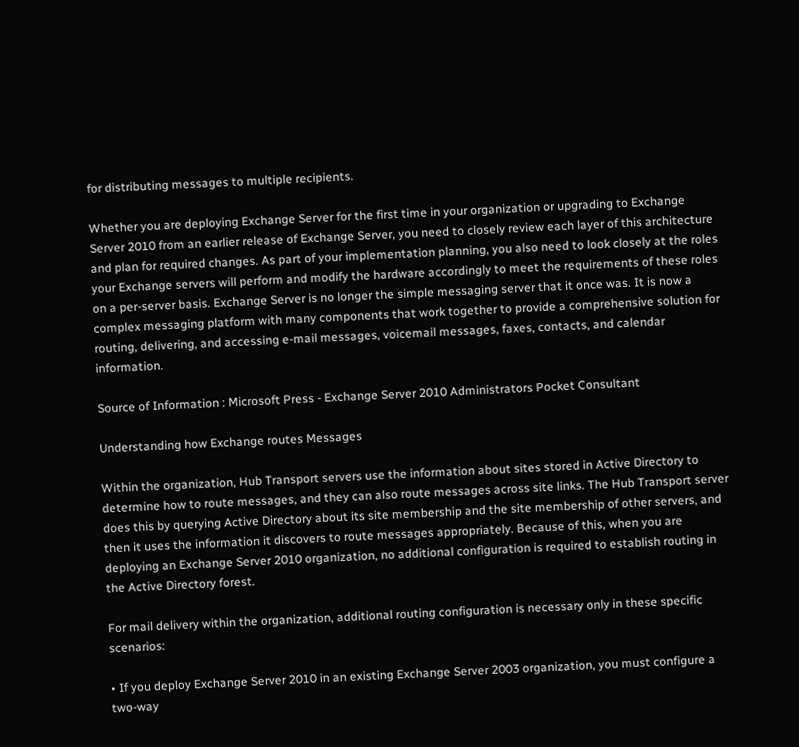for distributing messages to multiple recipients.

Whether you are deploying Exchange Server for the first time in your organization or upgrading to Exchange Server 2010 from an earlier release of Exchange Server, you need to closely review each layer of this architecture and plan for required changes. As part of your implementation planning, you also need to look closely at the roles your Exchange servers will perform and modify the hardware accordingly to meet the requirements of these roles on a per-server basis. Exchange Server is no longer the simple messaging server that it once was. It is now a complex messaging platform with many components that work together to provide a comprehensive solution for routing, delivering, and accessing e-mail messages, voicemail messages, faxes, contacts, and calendar information.

Source of Information : Microsoft Press - Exchange Server 2010 Administrators Pocket Consultant

Understanding how Exchange routes Messages

Within the organization, Hub Transport servers use the information about sites stored in Active Directory to determine how to route messages, and they can also route messages across site links. The Hub Transport server does this by querying Active Directory about its site membership and the site membership of other servers, and then it uses the information it discovers to route messages appropriately. Because of this, when you are deploying an Exchange Server 2010 organization, no additional configuration is required to establish routing in the Active Directory forest.

For mail delivery within the organization, additional routing configuration is necessary only in these specific scenarios:

• If you deploy Exchange Server 2010 in an existing Exchange Server 2003 organization, you must configure a two-way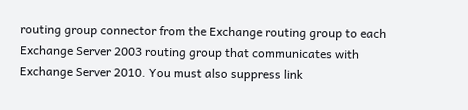routing group connector from the Exchange routing group to each Exchange Server 2003 routing group that communicates with Exchange Server 2010. You must also suppress link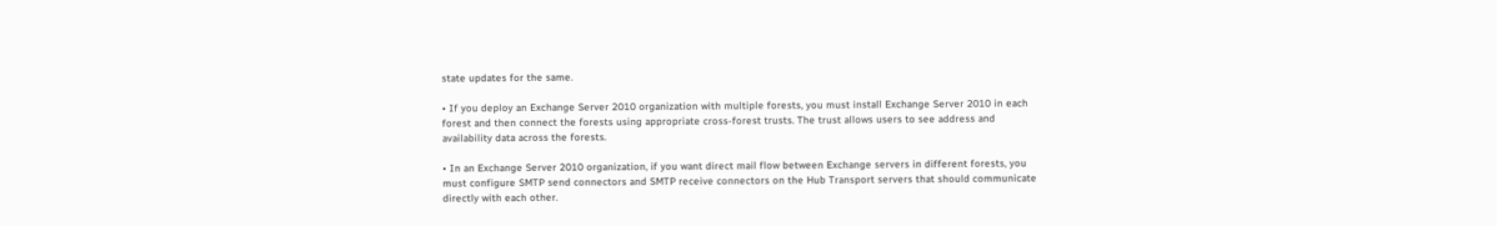state updates for the same.

• If you deploy an Exchange Server 2010 organization with multiple forests, you must install Exchange Server 2010 in each forest and then connect the forests using appropriate cross-forest trusts. The trust allows users to see address and availability data across the forests.

• In an Exchange Server 2010 organization, if you want direct mail flow between Exchange servers in different forests, you must configure SMTP send connectors and SMTP receive connectors on the Hub Transport servers that should communicate directly with each other.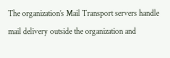The organization’s Mail Transport servers handle mail delivery outside the organization and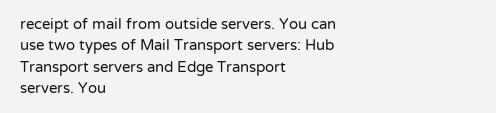receipt of mail from outside servers. You can use two types of Mail Transport servers: Hub Transport servers and Edge Transport servers. You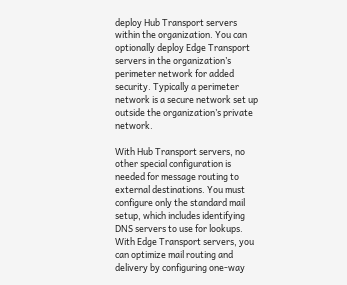deploy Hub Transport servers within the organization. You can optionally deploy Edge Transport servers in the organization’s perimeter network for added security. Typically a perimeter network is a secure network set up outside the organization’s private network.

With Hub Transport servers, no other special configuration is needed for message routing to external destinations. You must configure only the standard mail setup, which includes identifying DNS servers to use for lookups. With Edge Transport servers, you can optimize mail routing and delivery by configuring one-way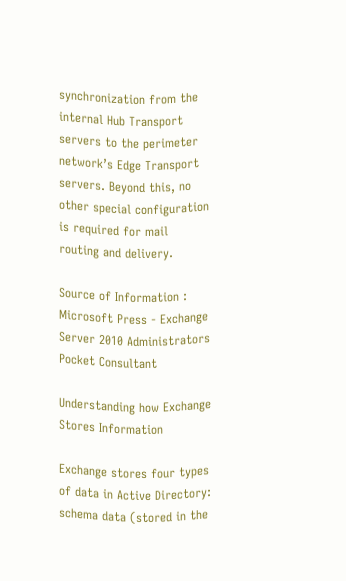synchronization from the internal Hub Transport servers to the perimeter network’s Edge Transport servers. Beyond this, no other special configuration is required for mail routing and delivery.

Source of Information : Microsoft Press - Exchange Server 2010 Administrators Pocket Consultant

Understanding how Exchange Stores Information

Exchange stores four types of data in Active Directory: schema data (stored in the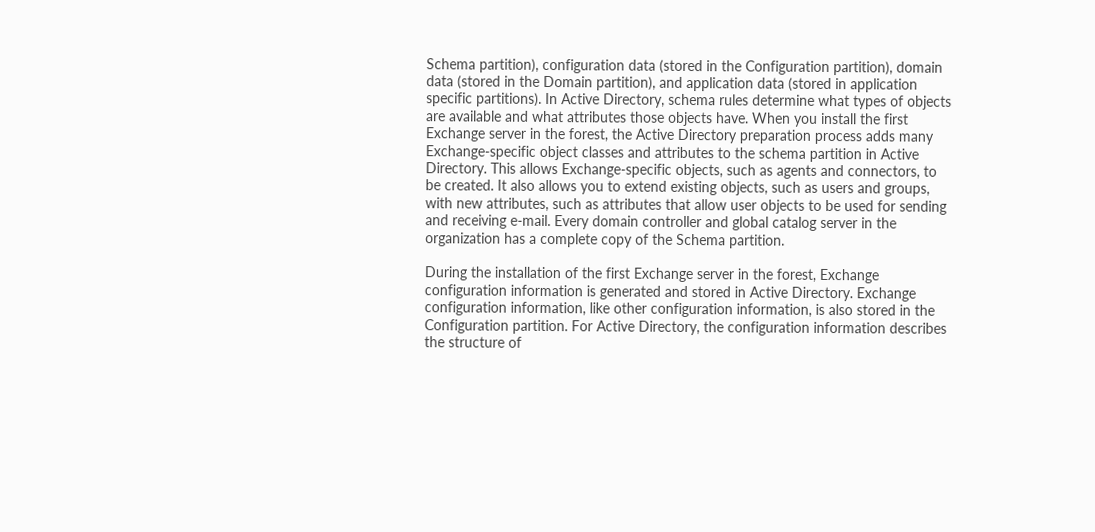Schema partition), configuration data (stored in the Configuration partition), domain data (stored in the Domain partition), and application data (stored in application specific partitions). In Active Directory, schema rules determine what types of objects are available and what attributes those objects have. When you install the first Exchange server in the forest, the Active Directory preparation process adds many Exchange-specific object classes and attributes to the schema partition in Active Directory. This allows Exchange-specific objects, such as agents and connectors, to be created. It also allows you to extend existing objects, such as users and groups, with new attributes, such as attributes that allow user objects to be used for sending and receiving e-mail. Every domain controller and global catalog server in the organization has a complete copy of the Schema partition.

During the installation of the first Exchange server in the forest, Exchange configuration information is generated and stored in Active Directory. Exchange configuration information, like other configuration information, is also stored in the Configuration partition. For Active Directory, the configuration information describes the structure of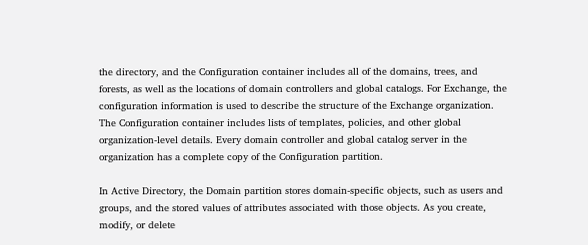the directory, and the Configuration container includes all of the domains, trees, and forests, as well as the locations of domain controllers and global catalogs. For Exchange, the configuration information is used to describe the structure of the Exchange organization. The Configuration container includes lists of templates, policies, and other global organization-level details. Every domain controller and global catalog server in the organization has a complete copy of the Configuration partition.

In Active Directory, the Domain partition stores domain-specific objects, such as users and groups, and the stored values of attributes associated with those objects. As you create, modify, or delete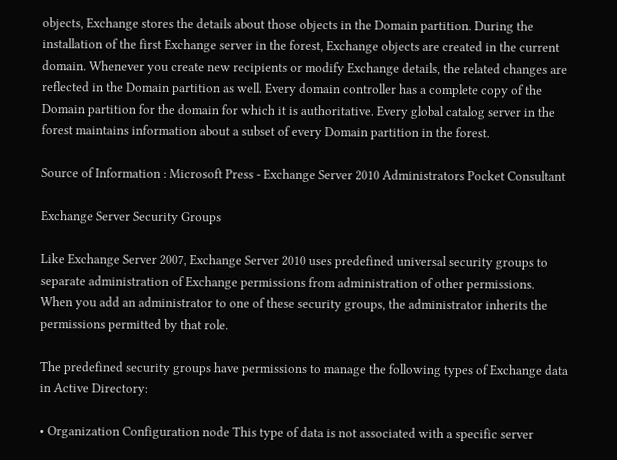objects, Exchange stores the details about those objects in the Domain partition. During the installation of the first Exchange server in the forest, Exchange objects are created in the current domain. Whenever you create new recipients or modify Exchange details, the related changes are reflected in the Domain partition as well. Every domain controller has a complete copy of the Domain partition for the domain for which it is authoritative. Every global catalog server in the forest maintains information about a subset of every Domain partition in the forest.

Source of Information : Microsoft Press - Exchange Server 2010 Administrators Pocket Consultant

Exchange Server Security Groups

Like Exchange Server 2007, Exchange Server 2010 uses predefined universal security groups to separate administration of Exchange permissions from administration of other permissions. When you add an administrator to one of these security groups, the administrator inherits the permissions permitted by that role.

The predefined security groups have permissions to manage the following types of Exchange data in Active Directory:

• Organization Configuration node This type of data is not associated with a specific server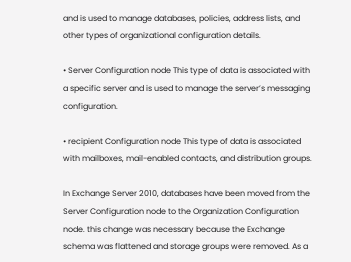and is used to manage databases, policies, address lists, and other types of organizational configuration details.

• Server Configuration node This type of data is associated with a specific server and is used to manage the server’s messaging configuration.

• recipient Configuration node This type of data is associated with mailboxes, mail-enabled contacts, and distribution groups.

In Exchange Server 2010, databases have been moved from the Server Configuration node to the Organization Configuration node. this change was necessary because the Exchange schema was flattened and storage groups were removed. As a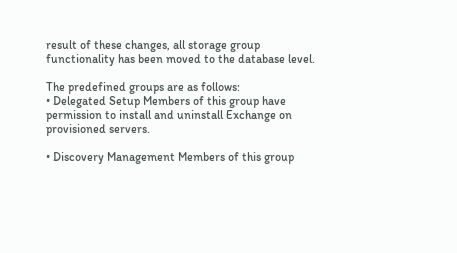result of these changes, all storage group functionality has been moved to the database level.

The predefined groups are as follows:
• Delegated Setup Members of this group have permission to install and uninstall Exchange on provisioned servers.

• Discovery Management Members of this group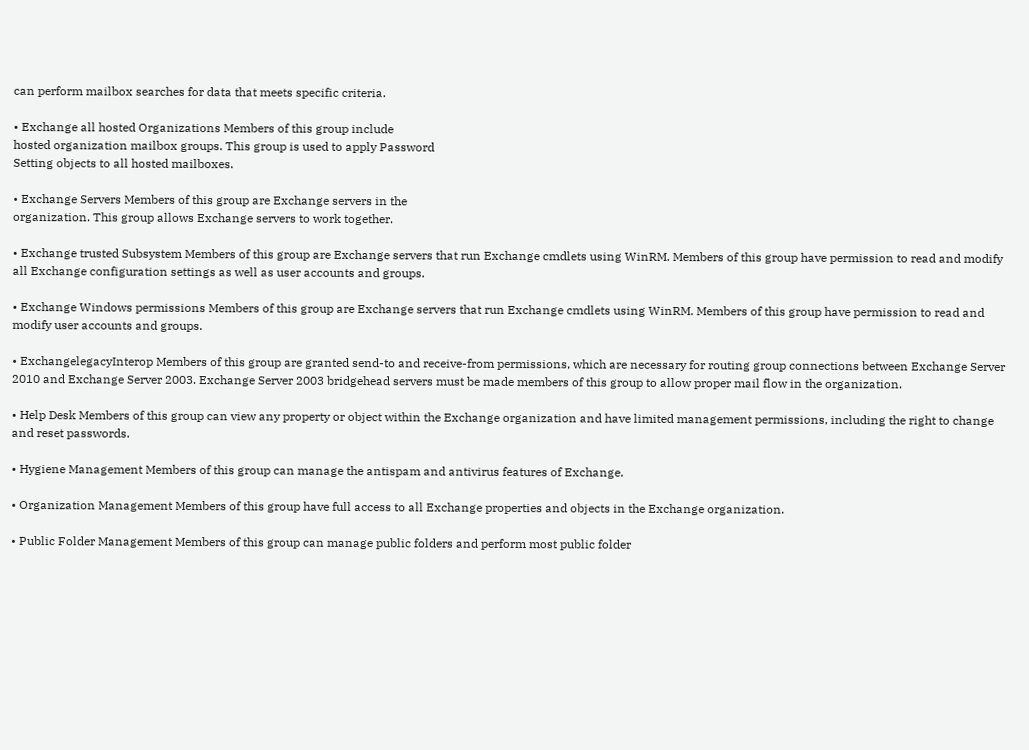can perform mailbox searches for data that meets specific criteria.

• Exchange all hosted Organizations Members of this group include
hosted organization mailbox groups. This group is used to apply Password
Setting objects to all hosted mailboxes.

• Exchange Servers Members of this group are Exchange servers in the
organization. This group allows Exchange servers to work together.

• Exchange trusted Subsystem Members of this group are Exchange servers that run Exchange cmdlets using WinRM. Members of this group have permission to read and modify all Exchange configuration settings as well as user accounts and groups.

• Exchange Windows permissions Members of this group are Exchange servers that run Exchange cmdlets using WinRM. Members of this group have permission to read and modify user accounts and groups.

• ExchangelegacyInterop Members of this group are granted send-to and receive-from permissions, which are necessary for routing group connections between Exchange Server 2010 and Exchange Server 2003. Exchange Server 2003 bridgehead servers must be made members of this group to allow proper mail flow in the organization.

• Help Desk Members of this group can view any property or object within the Exchange organization and have limited management permissions, including the right to change and reset passwords.

• Hygiene Management Members of this group can manage the antispam and antivirus features of Exchange.

• Organization Management Members of this group have full access to all Exchange properties and objects in the Exchange organization.

• Public Folder Management Members of this group can manage public folders and perform most public folder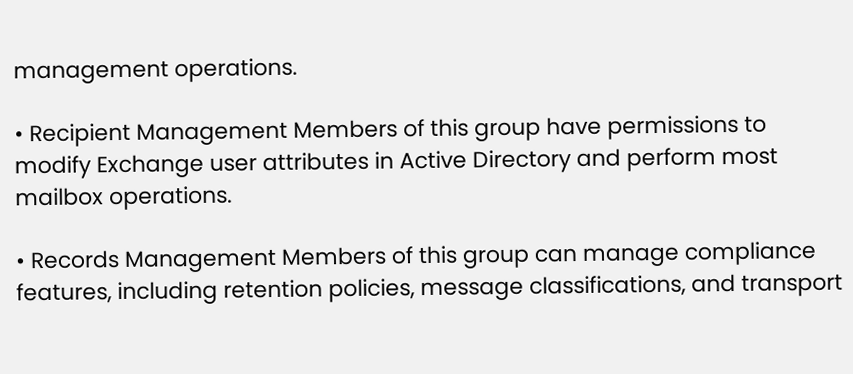management operations.

• Recipient Management Members of this group have permissions to modify Exchange user attributes in Active Directory and perform most mailbox operations.

• Records Management Members of this group can manage compliance features, including retention policies, message classifications, and transport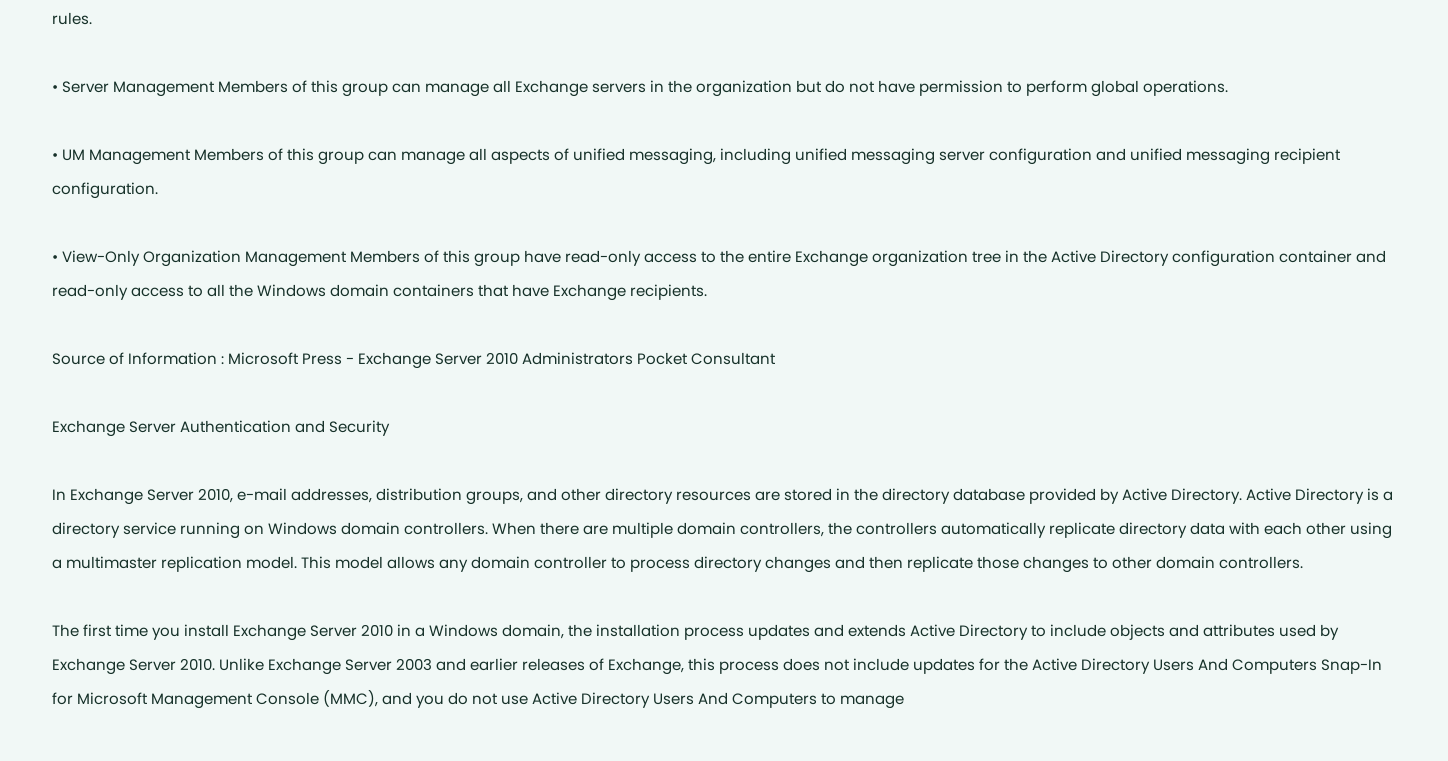rules.

• Server Management Members of this group can manage all Exchange servers in the organization but do not have permission to perform global operations.

• UM Management Members of this group can manage all aspects of unified messaging, including unified messaging server configuration and unified messaging recipient configuration.

• View-Only Organization Management Members of this group have read-only access to the entire Exchange organization tree in the Active Directory configuration container and read-only access to all the Windows domain containers that have Exchange recipients.

Source of Information : Microsoft Press - Exchange Server 2010 Administrators Pocket Consultant

Exchange Server Authentication and Security

In Exchange Server 2010, e-mail addresses, distribution groups, and other directory resources are stored in the directory database provided by Active Directory. Active Directory is a directory service running on Windows domain controllers. When there are multiple domain controllers, the controllers automatically replicate directory data with each other using a multimaster replication model. This model allows any domain controller to process directory changes and then replicate those changes to other domain controllers.

The first time you install Exchange Server 2010 in a Windows domain, the installation process updates and extends Active Directory to include objects and attributes used by Exchange Server 2010. Unlike Exchange Server 2003 and earlier releases of Exchange, this process does not include updates for the Active Directory Users And Computers Snap-In for Microsoft Management Console (MMC), and you do not use Active Directory Users And Computers to manage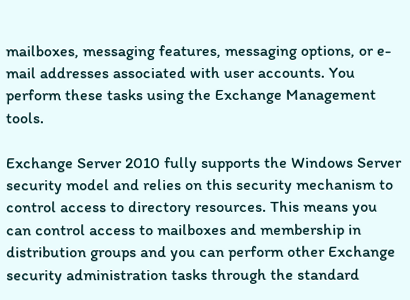mailboxes, messaging features, messaging options, or e-mail addresses associated with user accounts. You perform these tasks using the Exchange Management tools.

Exchange Server 2010 fully supports the Windows Server security model and relies on this security mechanism to control access to directory resources. This means you can control access to mailboxes and membership in distribution groups and you can perform other Exchange security administration tasks through the standard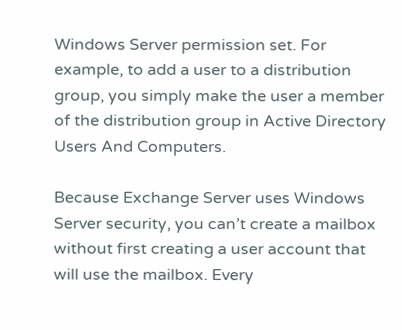Windows Server permission set. For example, to add a user to a distribution group, you simply make the user a member of the distribution group in Active Directory Users And Computers.

Because Exchange Server uses Windows Server security, you can’t create a mailbox without first creating a user account that will use the mailbox. Every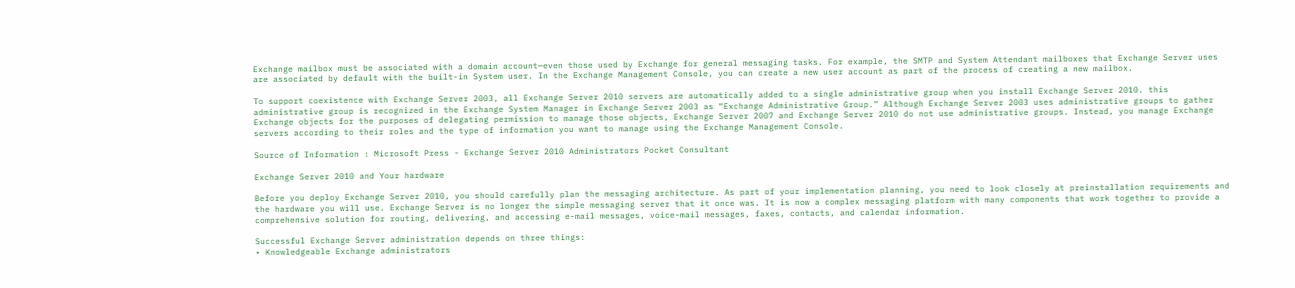Exchange mailbox must be associated with a domain account—even those used by Exchange for general messaging tasks. For example, the SMTP and System Attendant mailboxes that Exchange Server uses are associated by default with the built-in System user. In the Exchange Management Console, you can create a new user account as part of the process of creating a new mailbox.

To support coexistence with Exchange Server 2003, all Exchange Server 2010 servers are automatically added to a single administrative group when you install Exchange Server 2010. this administrative group is recognized in the Exchange System Manager in Exchange Server 2003 as “Exchange Administrative Group.” Although Exchange Server 2003 uses administrative groups to gather Exchange objects for the purposes of delegating permission to manage those objects, Exchange Server 2007 and Exchange Server 2010 do not use administrative groups. Instead, you manage Exchange servers according to their roles and the type of information you want to manage using the Exchange Management Console.

Source of Information : Microsoft Press - Exchange Server 2010 Administrators Pocket Consultant

Exchange Server 2010 and Your hardware

Before you deploy Exchange Server 2010, you should carefully plan the messaging architecture. As part of your implementation planning, you need to look closely at preinstallation requirements and the hardware you will use. Exchange Server is no longer the simple messaging server that it once was. It is now a complex messaging platform with many components that work together to provide a comprehensive solution for routing, delivering, and accessing e-mail messages, voice-mail messages, faxes, contacts, and calendar information.

Successful Exchange Server administration depends on three things:
• Knowledgeable Exchange administrators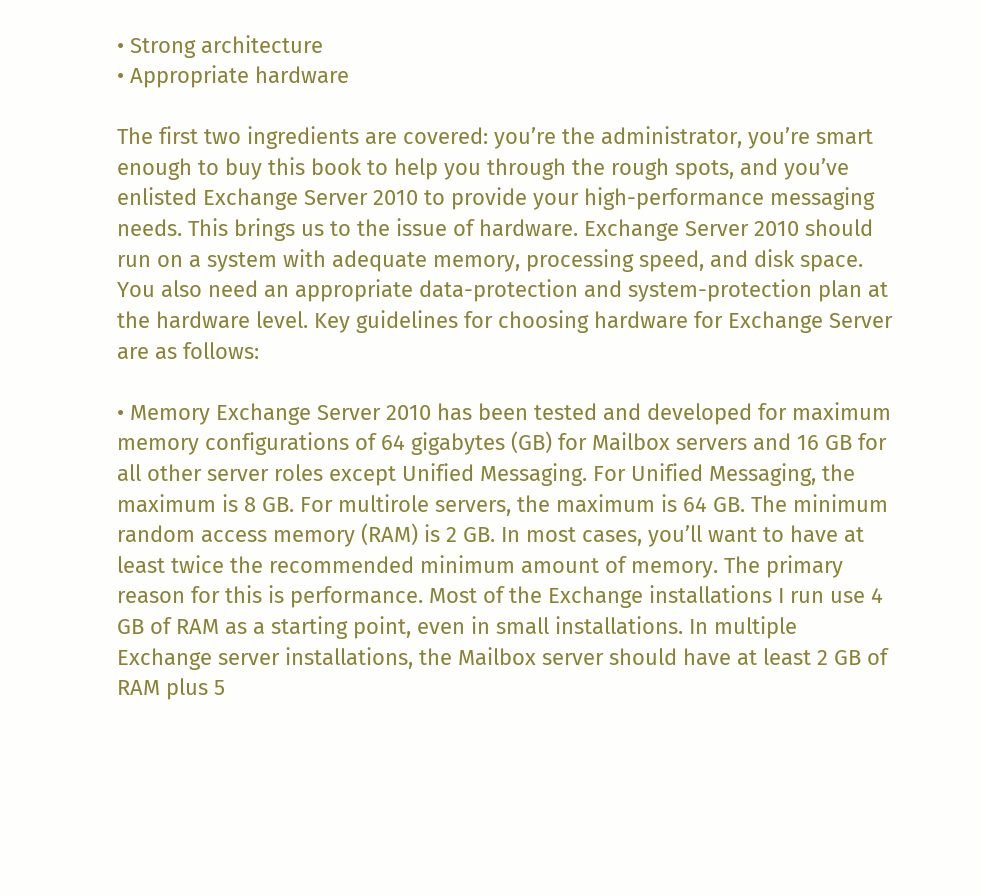• Strong architecture
• Appropriate hardware

The first two ingredients are covered: you’re the administrator, you’re smart enough to buy this book to help you through the rough spots, and you’ve enlisted Exchange Server 2010 to provide your high-performance messaging needs. This brings us to the issue of hardware. Exchange Server 2010 should run on a system with adequate memory, processing speed, and disk space. You also need an appropriate data-protection and system-protection plan at the hardware level. Key guidelines for choosing hardware for Exchange Server are as follows:

• Memory Exchange Server 2010 has been tested and developed for maximum memory configurations of 64 gigabytes (GB) for Mailbox servers and 16 GB for all other server roles except Unified Messaging. For Unified Messaging, the maximum is 8 GB. For multirole servers, the maximum is 64 GB. The minimum random access memory (RAM) is 2 GB. In most cases, you’ll want to have at least twice the recommended minimum amount of memory. The primary reason for this is performance. Most of the Exchange installations I run use 4 GB of RAM as a starting point, even in small installations. In multiple Exchange server installations, the Mailbox server should have at least 2 GB of RAM plus 5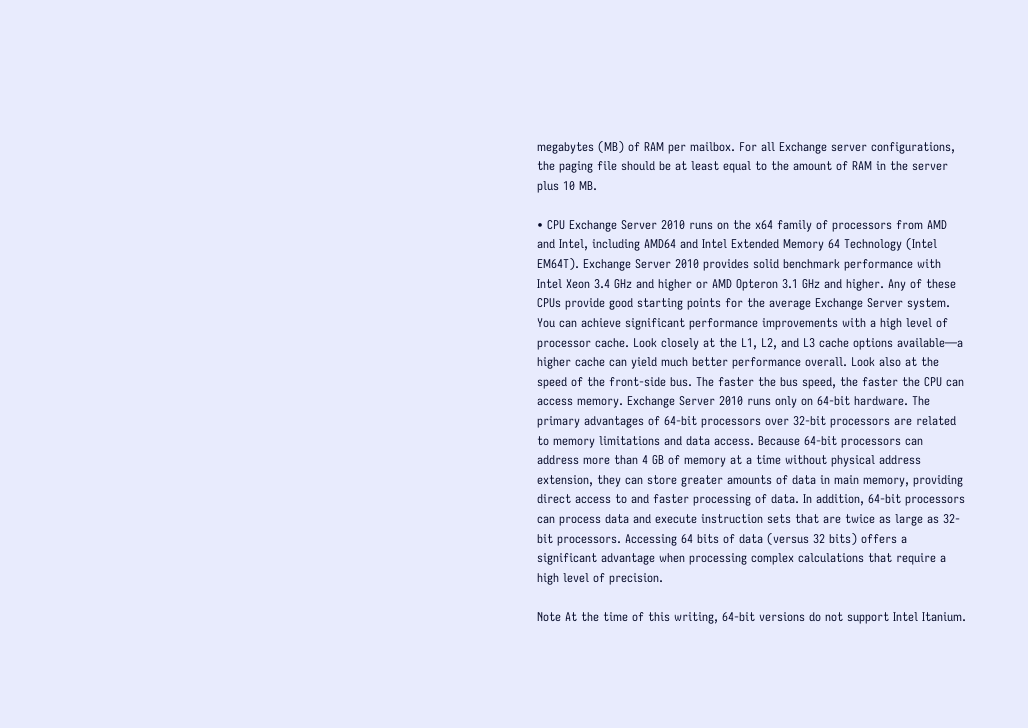megabytes (MB) of RAM per mailbox. For all Exchange server configurations, the paging file should be at least equal to the amount of RAM in the server plus 10 MB.

• CPU Exchange Server 2010 runs on the x64 family of processors from AMD and Intel, including AMD64 and Intel Extended Memory 64 Technology (Intel EM64T). Exchange Server 2010 provides solid benchmark performance with Intel Xeon 3.4 GHz and higher or AMD Opteron 3.1 GHz and higher. Any of these CPUs provide good starting points for the average Exchange Server system. You can achieve significant performance improvements with a high level of processor cache. Look closely at the L1, L2, and L3 cache options available—a higher cache can yield much better performance overall. Look also at the speed of the front-side bus. The faster the bus speed, the faster the CPU can access memory. Exchange Server 2010 runs only on 64-bit hardware. The primary advantages of 64-bit processors over 32-bit processors are related to memory limitations and data access. Because 64-bit processors can address more than 4 GB of memory at a time without physical address extension, they can store greater amounts of data in main memory, providing direct access to and faster processing of data. In addition, 64-bit processors can process data and execute instruction sets that are twice as large as 32-bit processors. Accessing 64 bits of data (versus 32 bits) offers a significant advantage when processing complex calculations that require a high level of precision.

Note At the time of this writing, 64-bit versions do not support Intel Itanium.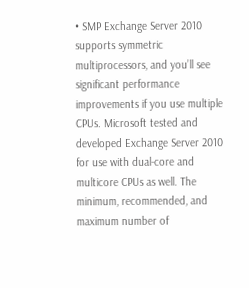• SMP Exchange Server 2010 supports symmetric multiprocessors, and you’ll see significant performance improvements if you use multiple CPUs. Microsoft tested and developed Exchange Server 2010 for use with dual-core and multicore CPUs as well. The minimum, recommended, and maximum number of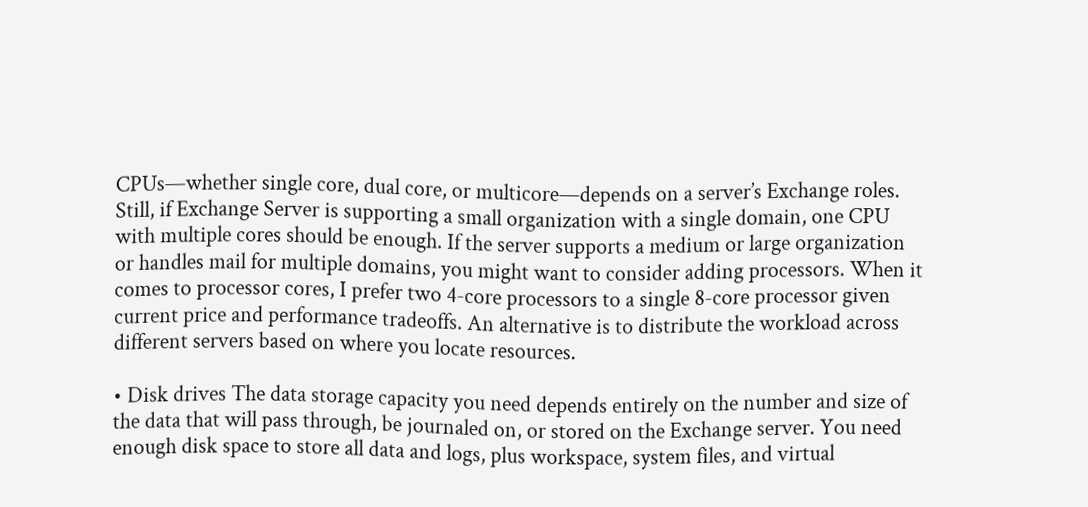CPUs—whether single core, dual core, or multicore—depends on a server’s Exchange roles. Still, if Exchange Server is supporting a small organization with a single domain, one CPU with multiple cores should be enough. If the server supports a medium or large organization or handles mail for multiple domains, you might want to consider adding processors. When it comes to processor cores, I prefer two 4-core processors to a single 8-core processor given current price and performance tradeoffs. An alternative is to distribute the workload across different servers based on where you locate resources.

• Disk drives The data storage capacity you need depends entirely on the number and size of the data that will pass through, be journaled on, or stored on the Exchange server. You need enough disk space to store all data and logs, plus workspace, system files, and virtual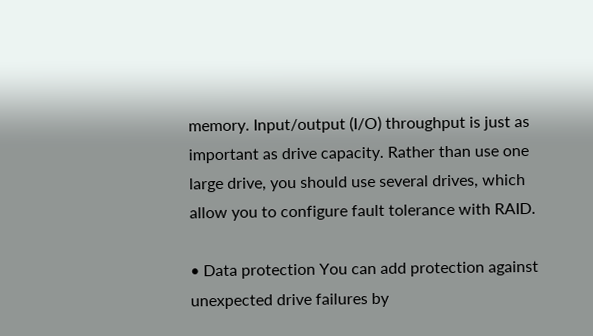memory. Input/output (I/O) throughput is just as important as drive capacity. Rather than use one large drive, you should use several drives, which allow you to configure fault tolerance with RAID.

• Data protection You can add protection against unexpected drive failures by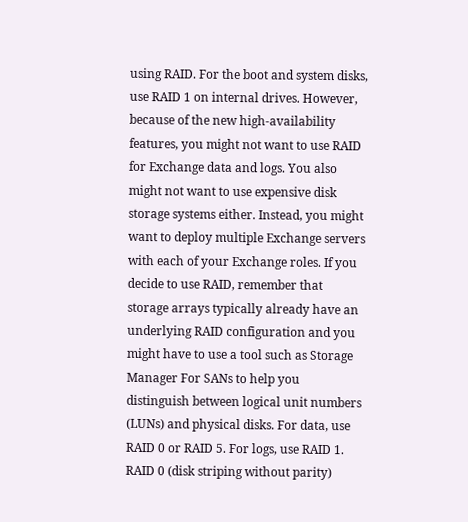using RAID. For the boot and system disks, use RAID 1 on internal drives. However, because of the new high-availability features, you might not want to use RAID for Exchange data and logs. You also might not want to use expensive disk storage systems either. Instead, you might want to deploy multiple Exchange servers with each of your Exchange roles. If you decide to use RAID, remember that storage arrays typically already have an underlying RAID configuration and you might have to use a tool such as Storage Manager For SANs to help you distinguish between logical unit numbers (LUNs) and physical disks. For data, use RAID 0 or RAID 5. For logs, use RAID 1. RAID 0 (disk striping without parity)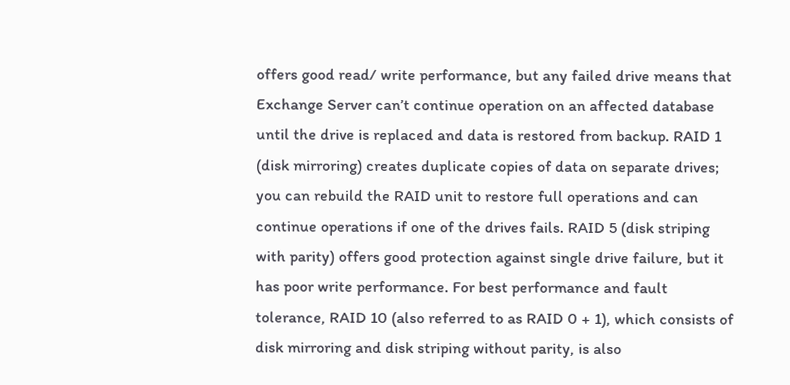offers good read/ write performance, but any failed drive means that Exchange Server can’t continue operation on an affected database until the drive is replaced and data is restored from backup. RAID 1 (disk mirroring) creates duplicate copies of data on separate drives; you can rebuild the RAID unit to restore full operations and can continue operations if one of the drives fails. RAID 5 (disk striping with parity) offers good protection against single drive failure, but it has poor write performance. For best performance and fault tolerance, RAID 10 (also referred to as RAID 0 + 1), which consists of disk mirroring and disk striping without parity, is also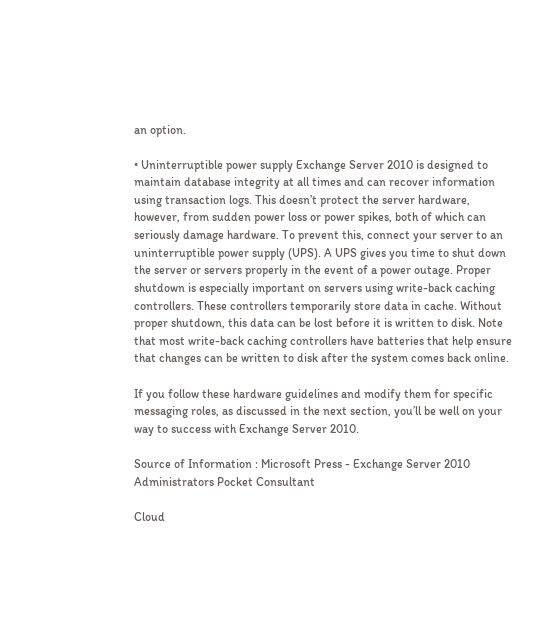an option.

• Uninterruptible power supply Exchange Server 2010 is designed to maintain database integrity at all times and can recover information using transaction logs. This doesn’t protect the server hardware, however, from sudden power loss or power spikes, both of which can seriously damage hardware. To prevent this, connect your server to an uninterruptible power supply (UPS). A UPS gives you time to shut down the server or servers properly in the event of a power outage. Proper shutdown is especially important on servers using write-back caching controllers. These controllers temporarily store data in cache. Without proper shutdown, this data can be lost before it is written to disk. Note that most write-back caching controllers have batteries that help ensure that changes can be written to disk after the system comes back online.

If you follow these hardware guidelines and modify them for specific messaging roles, as discussed in the next section, you’ll be well on your way to success with Exchange Server 2010.

Source of Information : Microsoft Press - Exchange Server 2010 Administrators Pocket Consultant

Cloud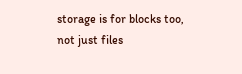storage is for blocks too, not just files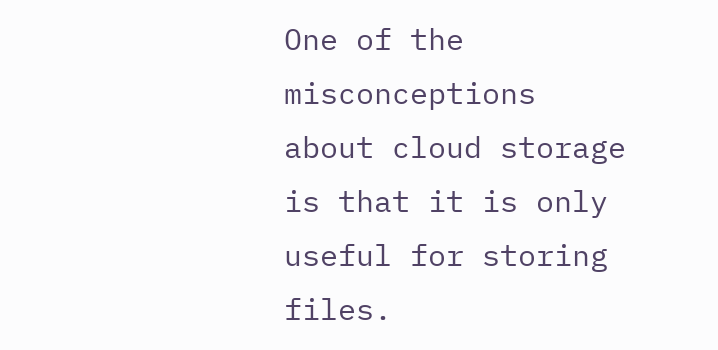One of the misconceptions about cloud storage is that it is only useful for storing files.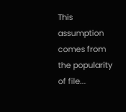This assumption comes from the popularity of file...